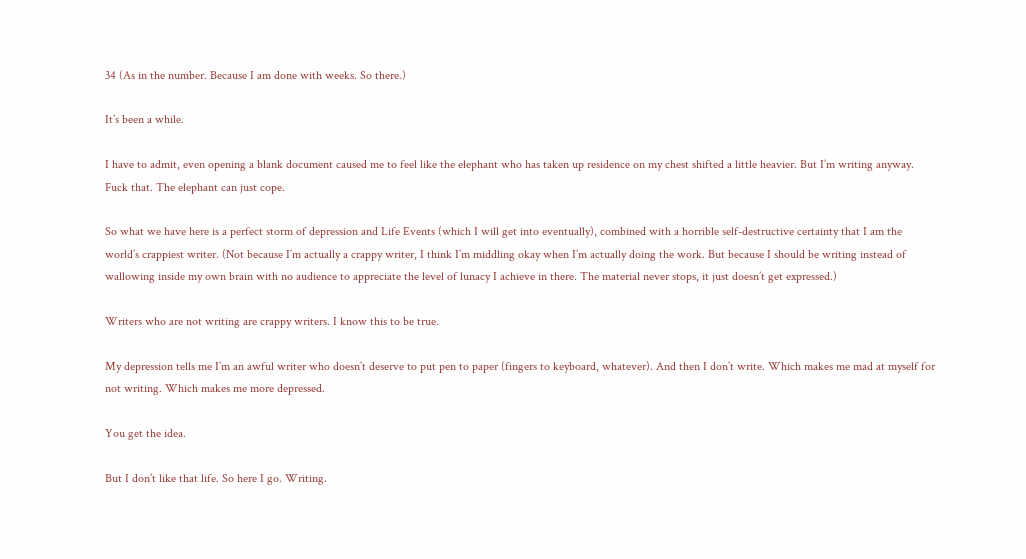34 (As in the number. Because I am done with weeks. So there.)

It’s been a while.

I have to admit, even opening a blank document caused me to feel like the elephant who has taken up residence on my chest shifted a little heavier. But I’m writing anyway. Fuck that. The elephant can just cope.

So what we have here is a perfect storm of depression and Life Events (which I will get into eventually), combined with a horrible self-destructive certainty that I am the world’s crappiest writer. (Not because I’m actually a crappy writer, I think I’m middling okay when I’m actually doing the work. But because I should be writing instead of wallowing inside my own brain with no audience to appreciate the level of lunacy I achieve in there. The material never stops, it just doesn’t get expressed.)

Writers who are not writing are crappy writers. I know this to be true.

My depression tells me I’m an awful writer who doesn’t deserve to put pen to paper (fingers to keyboard, whatever). And then I don’t write. Which makes me mad at myself for not writing. Which makes me more depressed.

You get the idea.

But I don’t like that life. So here I go. Writing.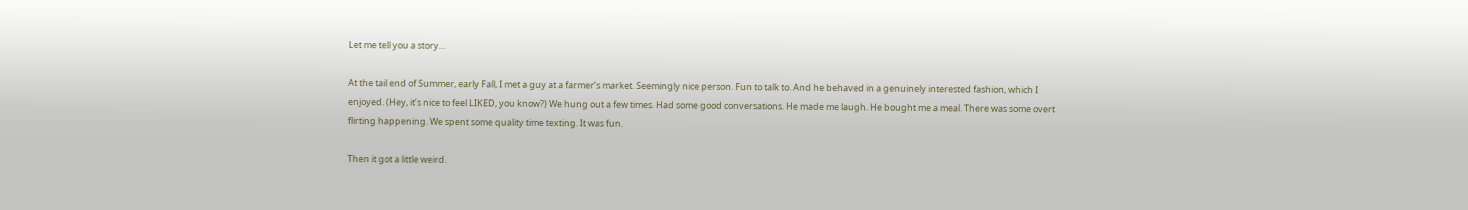Let me tell you a story…

At the tail end of Summer, early Fall, I met a guy at a farmer’s market. Seemingly nice person. Fun to talk to. And he behaved in a genuinely interested fashion, which I enjoyed. (Hey, it’s nice to feel LIKED, you know?) We hung out a few times. Had some good conversations. He made me laugh. He bought me a meal. There was some overt flirting happening. We spent some quality time texting. It was fun.

Then it got a little weird.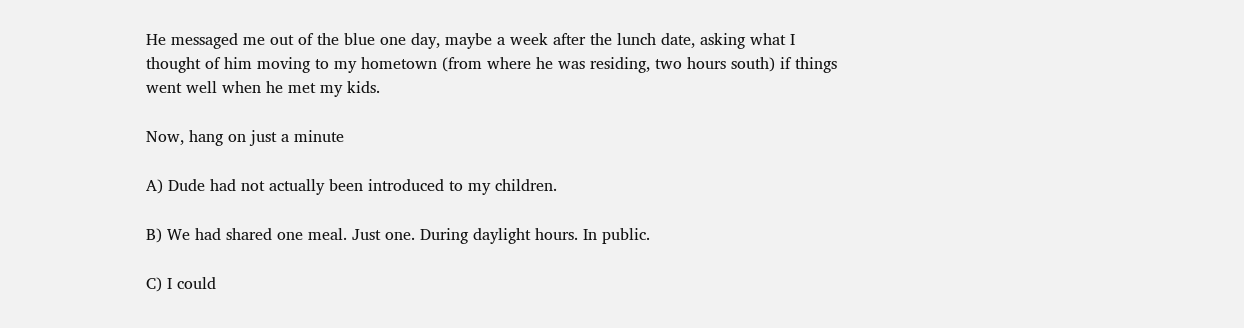He messaged me out of the blue one day, maybe a week after the lunch date, asking what I thought of him moving to my hometown (from where he was residing, two hours south) if things went well when he met my kids.

Now, hang on just a minute

A) Dude had not actually been introduced to my children.

B) We had shared one meal. Just one. During daylight hours. In public.

C) I could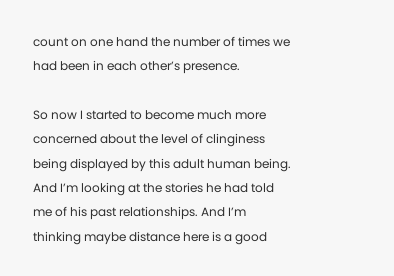count on one hand the number of times we had been in each other’s presence.

So now I started to become much more concerned about the level of clinginess being displayed by this adult human being. And I’m looking at the stories he had told me of his past relationships. And I’m thinking maybe distance here is a good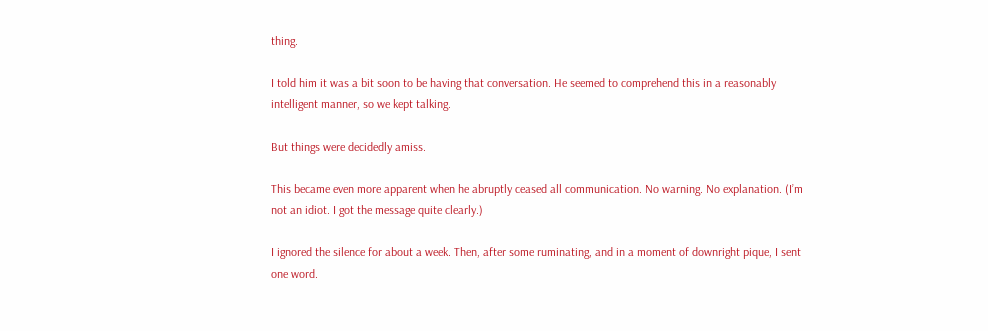thing.

I told him it was a bit soon to be having that conversation. He seemed to comprehend this in a reasonably intelligent manner, so we kept talking.

But things were decidedly amiss.

This became even more apparent when he abruptly ceased all communication. No warning. No explanation. (I’m not an idiot. I got the message quite clearly.)

I ignored the silence for about a week. Then, after some ruminating, and in a moment of downright pique, I sent one word.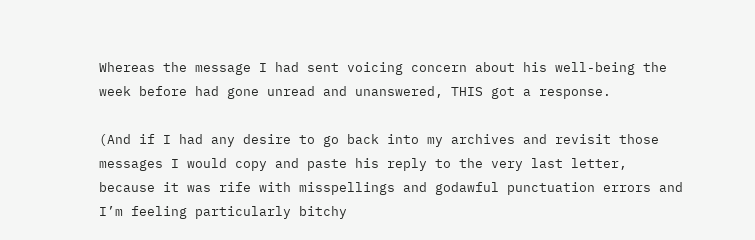Whereas the message I had sent voicing concern about his well-being the week before had gone unread and unanswered, THIS got a response.

(And if I had any desire to go back into my archives and revisit those messages I would copy and paste his reply to the very last letter, because it was rife with misspellings and godawful punctuation errors and I’m feeling particularly bitchy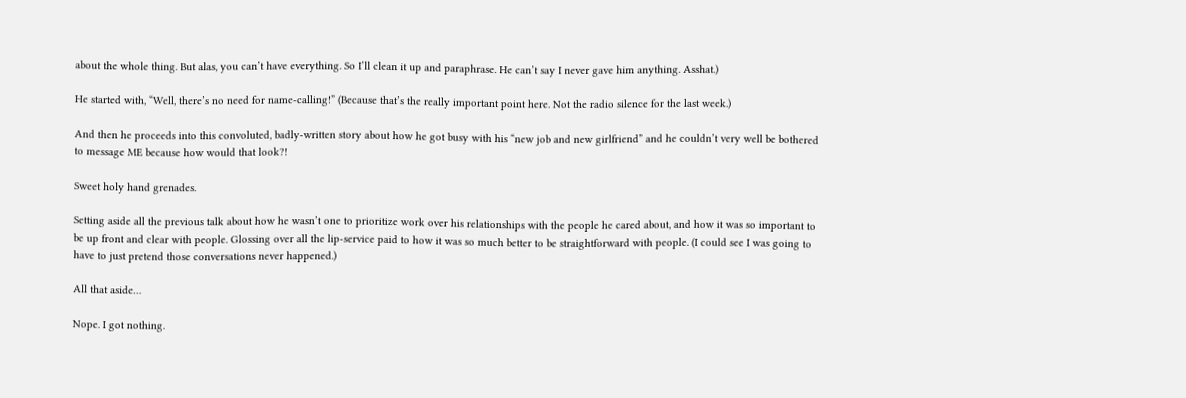about the whole thing. But alas, you can’t have everything. So I’ll clean it up and paraphrase. He can’t say I never gave him anything. Asshat.)

He started with, “Well, there’s no need for name-calling!” (Because that’s the really important point here. Not the radio silence for the last week.)

And then he proceeds into this convoluted, badly-written story about how he got busy with his “new job and new girlfriend” and he couldn’t very well be bothered to message ME because how would that look?!

Sweet holy hand grenades.

Setting aside all the previous talk about how he wasn’t one to prioritize work over his relationships with the people he cared about, and how it was so important to be up front and clear with people. Glossing over all the lip-service paid to how it was so much better to be straightforward with people. (I could see I was going to have to just pretend those conversations never happened.)

All that aside…

Nope. I got nothing.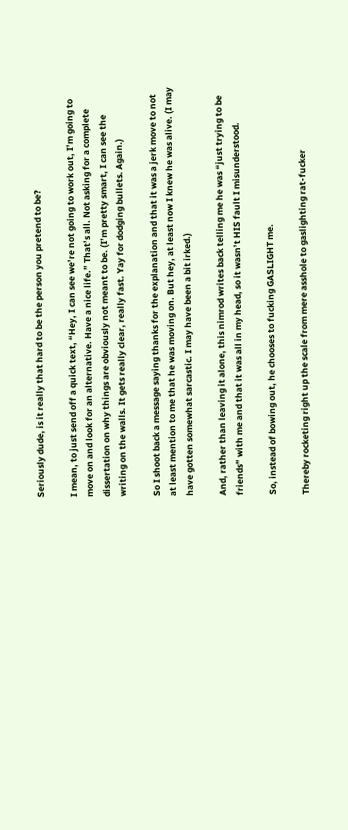Seriously dude, is it really that hard to be the person you pretend to be?

I mean, to just send off a quick text, “Hey, I can see we’re not going to work out, I’m going to move on and look for an alternative. Have a nice life.” That’s all. Not asking for a complete dissertation on why things are obviously not meant to be. (I’m pretty smart, I can see the writing on the walls. It gets really clear, really fast. Yay for dodging bullets. Again.)

So I shoot back a message saying thanks for the explanation and that it was a jerk move to not at least mention to me that he was moving on. But hey, at least now I knew he was alive. (I may have gotten somewhat sarcastic. I may have been a bit irked.)

And, rather than leaving it alone, this nimrod writes back telling me he was “just trying to be friends” with me and that it was all in my head, so it wasn’t HIS fault I misunderstood.

So, instead of bowing out, he chooses to fucking GASLIGHT me.

Thereby rocketing right up the scale from mere asshole to gaslighting rat-fucker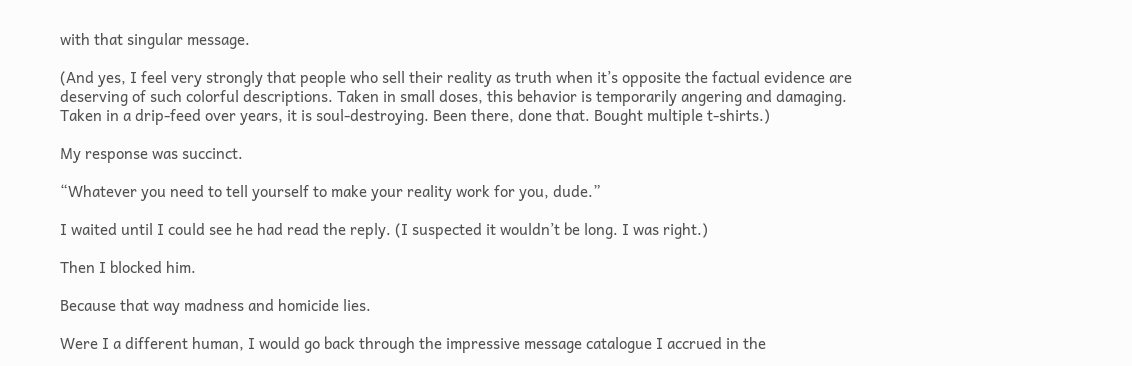with that singular message.

(And yes, I feel very strongly that people who sell their reality as truth when it’s opposite the factual evidence are deserving of such colorful descriptions. Taken in small doses, this behavior is temporarily angering and damaging. Taken in a drip-feed over years, it is soul-destroying. Been there, done that. Bought multiple t-shirts.)

My response was succinct.

“Whatever you need to tell yourself to make your reality work for you, dude.”

I waited until I could see he had read the reply. (I suspected it wouldn’t be long. I was right.)

Then I blocked him.

Because that way madness and homicide lies.

Were I a different human, I would go back through the impressive message catalogue I accrued in the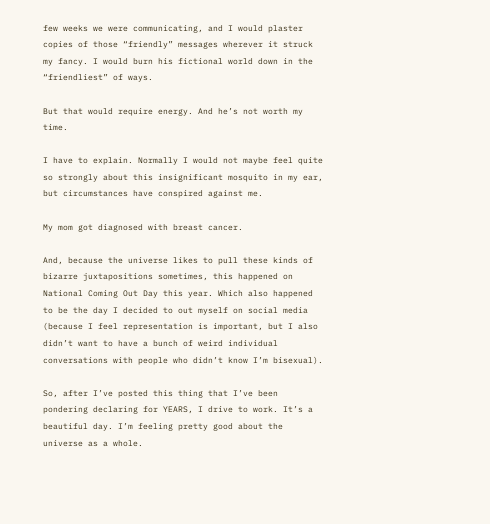few weeks we were communicating, and I would plaster copies of those “friendly” messages wherever it struck my fancy. I would burn his fictional world down in the “friendliest” of ways.

But that would require energy. And he’s not worth my time.

I have to explain. Normally I would not maybe feel quite so strongly about this insignificant mosquito in my ear, but circumstances have conspired against me.

My mom got diagnosed with breast cancer.

And, because the universe likes to pull these kinds of bizarre juxtapositions sometimes, this happened on National Coming Out Day this year. Which also happened to be the day I decided to out myself on social media (because I feel representation is important, but I also didn’t want to have a bunch of weird individual conversations with people who didn’t know I’m bisexual).

So, after I’ve posted this thing that I’ve been pondering declaring for YEARS, I drive to work. It’s a beautiful day. I’m feeling pretty good about the universe as a whole.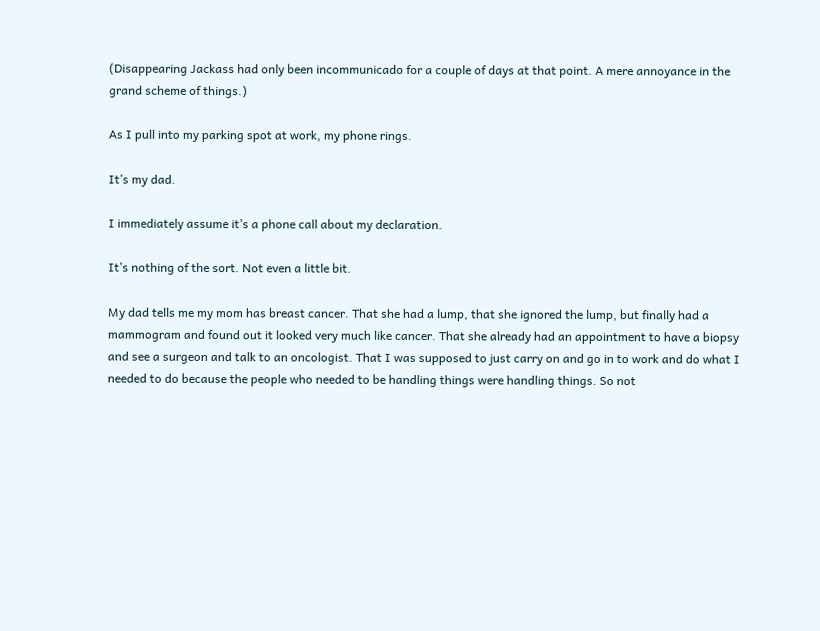(Disappearing Jackass had only been incommunicado for a couple of days at that point. A mere annoyance in the grand scheme of things.)

As I pull into my parking spot at work, my phone rings.

It’s my dad.

I immediately assume it’s a phone call about my declaration.

It’s nothing of the sort. Not even a little bit.

My dad tells me my mom has breast cancer. That she had a lump, that she ignored the lump, but finally had a mammogram and found out it looked very much like cancer. That she already had an appointment to have a biopsy and see a surgeon and talk to an oncologist. That I was supposed to just carry on and go in to work and do what I needed to do because the people who needed to be handling things were handling things. So not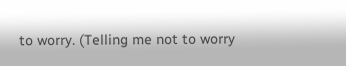to worry. (Telling me not to worry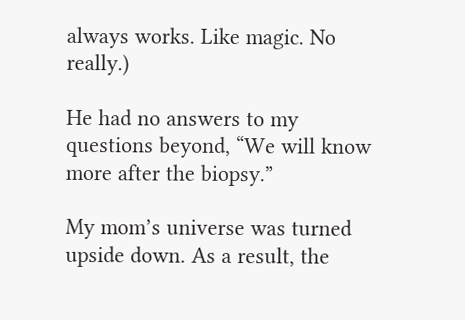always works. Like magic. No really.)

He had no answers to my questions beyond, “We will know more after the biopsy.”

My mom’s universe was turned upside down. As a result, the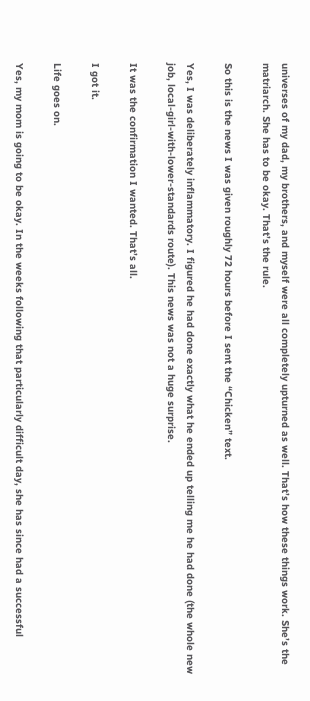universes of my dad, my brothers, and myself were all completely upturned as well. That’s how these things work. She’s the matriarch. She has to be okay. That’s the rule.

So this is the news I was given roughly 72 hours before I sent the “Chicken” text.

Yes, I was deliberately inflammatory. I figured he had done exactly what he ended up telling me he had done (the whole new job, local-girl-with-lower-standards route). This news was not a huge surprise.

It was the confirmation I wanted. That’s all.

I got it.

Life goes on.

Yes, my mom is going to be okay. In the weeks following that particularly difficult day, she has since had a successful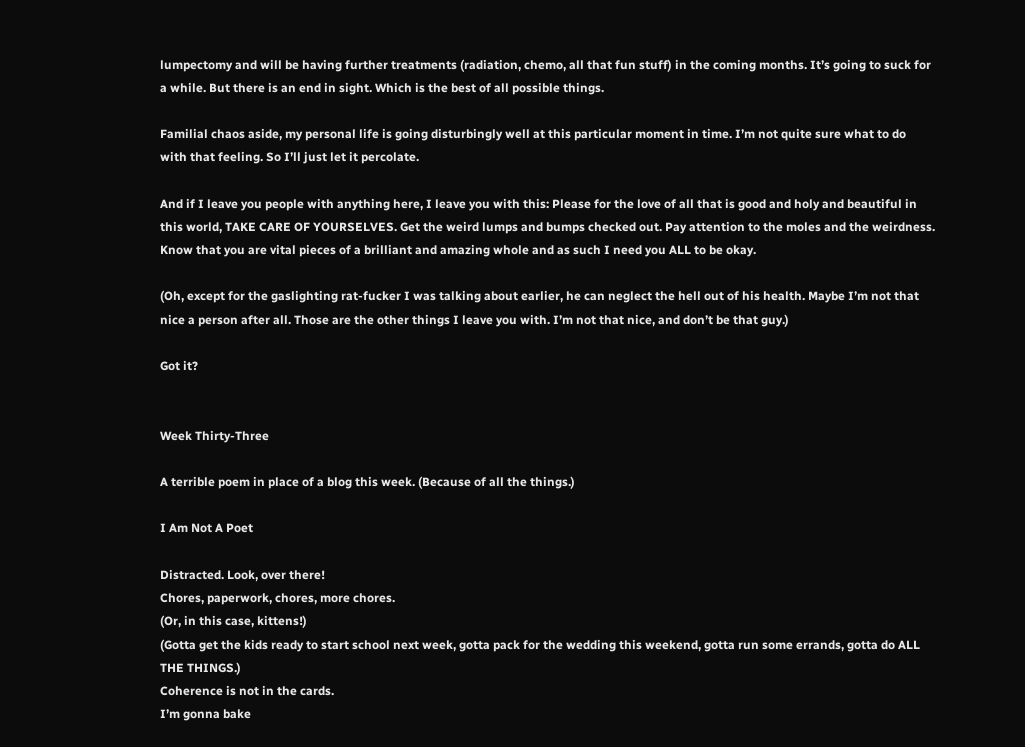lumpectomy and will be having further treatments (radiation, chemo, all that fun stuff) in the coming months. It’s going to suck for a while. But there is an end in sight. Which is the best of all possible things.

Familial chaos aside, my personal life is going disturbingly well at this particular moment in time. I’m not quite sure what to do with that feeling. So I’ll just let it percolate.

And if I leave you people with anything here, I leave you with this: Please for the love of all that is good and holy and beautiful in this world, TAKE CARE OF YOURSELVES. Get the weird lumps and bumps checked out. Pay attention to the moles and the weirdness. Know that you are vital pieces of a brilliant and amazing whole and as such I need you ALL to be okay.

(Oh, except for the gaslighting rat-fucker I was talking about earlier, he can neglect the hell out of his health. Maybe I’m not that nice a person after all. Those are the other things I leave you with. I’m not that nice, and don’t be that guy.)

Got it?


Week Thirty-Three

A terrible poem in place of a blog this week. (Because of all the things.)

I Am Not A Poet

Distracted. Look, over there!
Chores, paperwork, chores, more chores.
(Or, in this case, kittens!)
(Gotta get the kids ready to start school next week, gotta pack for the wedding this weekend, gotta run some errands, gotta do ALL THE THINGS.)
Coherence is not in the cards.
I’m gonna bake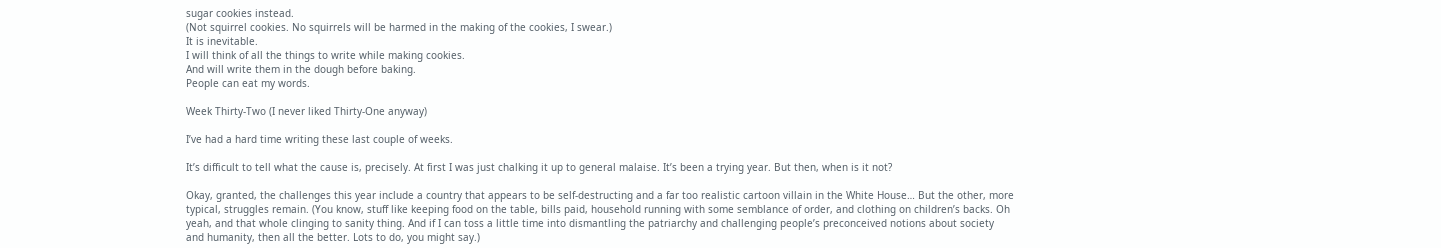sugar cookies instead.
(Not squirrel cookies. No squirrels will be harmed in the making of the cookies, I swear.)
It is inevitable.
I will think of all the things to write while making cookies.
And will write them in the dough before baking.
People can eat my words.

Week Thirty-Two (I never liked Thirty-One anyway)

I’ve had a hard time writing these last couple of weeks.

It’s difficult to tell what the cause is, precisely. At first I was just chalking it up to general malaise. It’s been a trying year. But then, when is it not?

Okay, granted, the challenges this year include a country that appears to be self-destructing and a far too realistic cartoon villain in the White House… But the other, more typical, struggles remain. (You know, stuff like keeping food on the table, bills paid, household running with some semblance of order, and clothing on children’s backs. Oh yeah, and that whole clinging to sanity thing. And if I can toss a little time into dismantling the patriarchy and challenging people’s preconceived notions about society and humanity, then all the better. Lots to do, you might say.)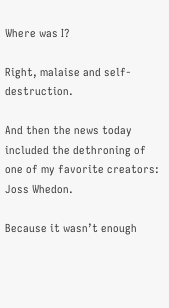Where was I?

Right, malaise and self-destruction.

And then the news today included the dethroning of one of my favorite creators: Joss Whedon.

Because it wasn’t enough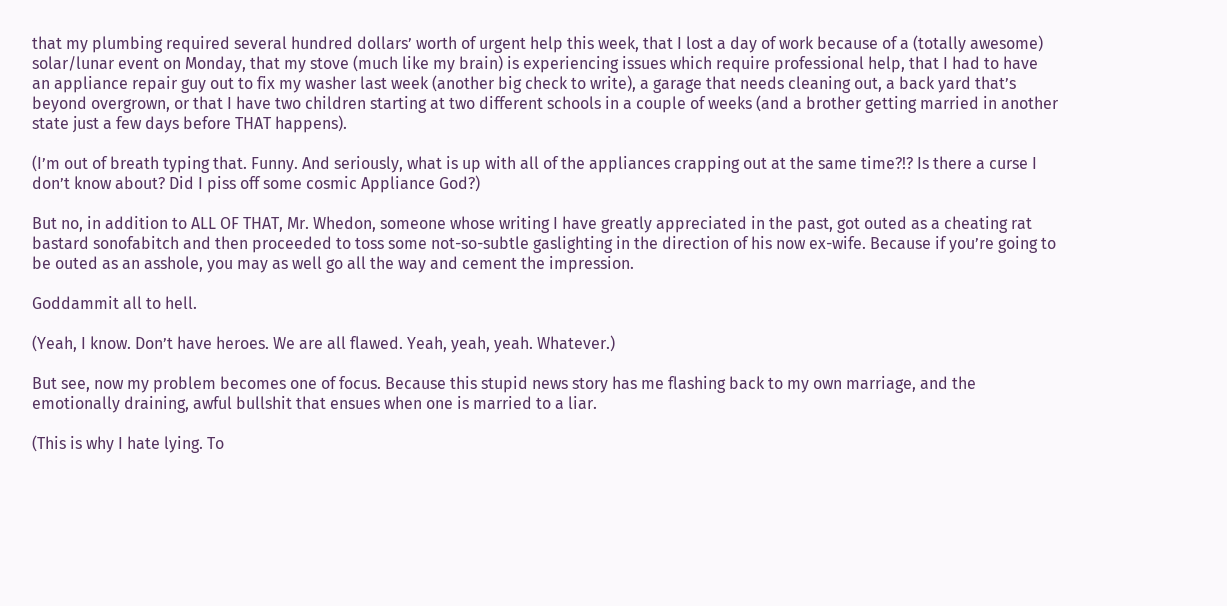that my plumbing required several hundred dollars’ worth of urgent help this week, that I lost a day of work because of a (totally awesome) solar/lunar event on Monday, that my stove (much like my brain) is experiencing issues which require professional help, that I had to have an appliance repair guy out to fix my washer last week (another big check to write), a garage that needs cleaning out, a back yard that’s beyond overgrown, or that I have two children starting at two different schools in a couple of weeks (and a brother getting married in another state just a few days before THAT happens).

(I’m out of breath typing that. Funny. And seriously, what is up with all of the appliances crapping out at the same time?!? Is there a curse I don’t know about? Did I piss off some cosmic Appliance God?)

But no, in addition to ALL OF THAT, Mr. Whedon, someone whose writing I have greatly appreciated in the past, got outed as a cheating rat bastard sonofabitch and then proceeded to toss some not-so-subtle gaslighting in the direction of his now ex-wife. Because if you’re going to be outed as an asshole, you may as well go all the way and cement the impression.

Goddammit all to hell.

(Yeah, I know. Don’t have heroes. We are all flawed. Yeah, yeah, yeah. Whatever.)

But see, now my problem becomes one of focus. Because this stupid news story has me flashing back to my own marriage, and the emotionally draining, awful bullshit that ensues when one is married to a liar.

(This is why I hate lying. To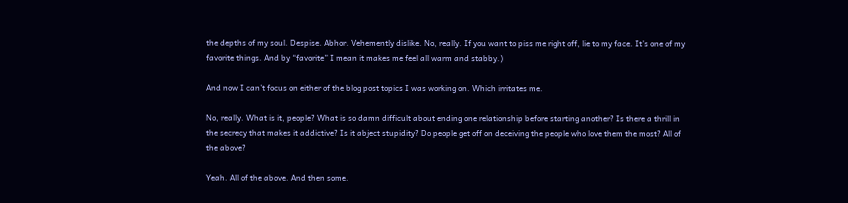the depths of my soul. Despise. Abhor. Vehemently dislike. No, really. If you want to piss me right off, lie to my face. It’s one of my favorite things. And by “favorite” I mean it makes me feel all warm and stabby.)

And now I can’t focus on either of the blog post topics I was working on. Which irritates me.

No, really. What is it, people? What is so damn difficult about ending one relationship before starting another? Is there a thrill in the secrecy that makes it addictive? Is it abject stupidity? Do people get off on deceiving the people who love them the most? All of the above?

Yeah. All of the above. And then some.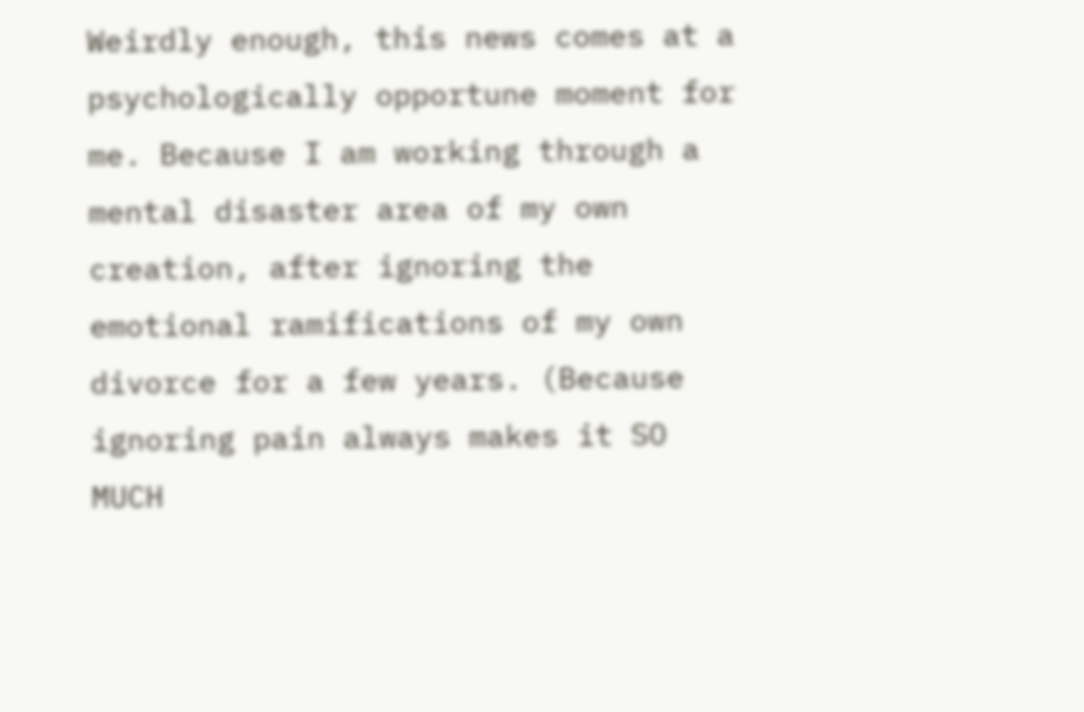Weirdly enough, this news comes at a psychologically opportune moment for me. Because I am working through a mental disaster area of my own creation, after ignoring the emotional ramifications of my own divorce for a few years. (Because ignoring pain always makes it SO MUCH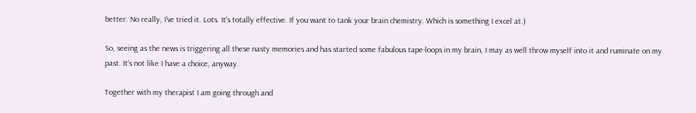better. No really, I’ve tried it. Lots. It’s totally effective. If you want to tank your brain chemistry. Which is something I excel at.)

So, seeing as the news is triggering all these nasty memories and has started some fabulous tape-loops in my brain, I may as well throw myself into it and ruminate on my past. It’s not like I have a choice, anyway.

Together with my therapist I am going through and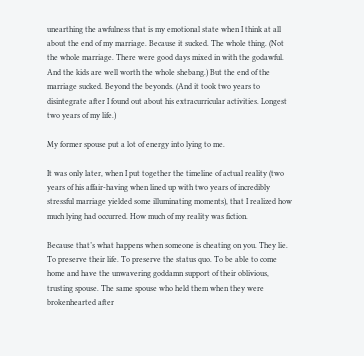unearthing the awfulness that is my emotional state when I think at all about the end of my marriage. Because it sucked. The whole thing. (Not the whole marriage. There were good days mixed in with the godawful. And the kids are well worth the whole shebang.) But the end of the marriage sucked. Beyond the beyonds. (And it took two years to disintegrate after I found out about his extracurricular activities. Longest two years of my life.)

My former spouse put a lot of energy into lying to me.

It was only later, when I put together the timeline of actual reality (two years of his affair-having when lined up with two years of incredibly stressful marriage yielded some illuminating moments), that I realized how much lying had occurred. How much of my reality was fiction.

Because that’s what happens when someone is cheating on you. They lie. To preserve their life. To preserve the status quo. To be able to come home and have the unwavering goddamn support of their oblivious, trusting spouse. The same spouse who held them when they were brokenhearted after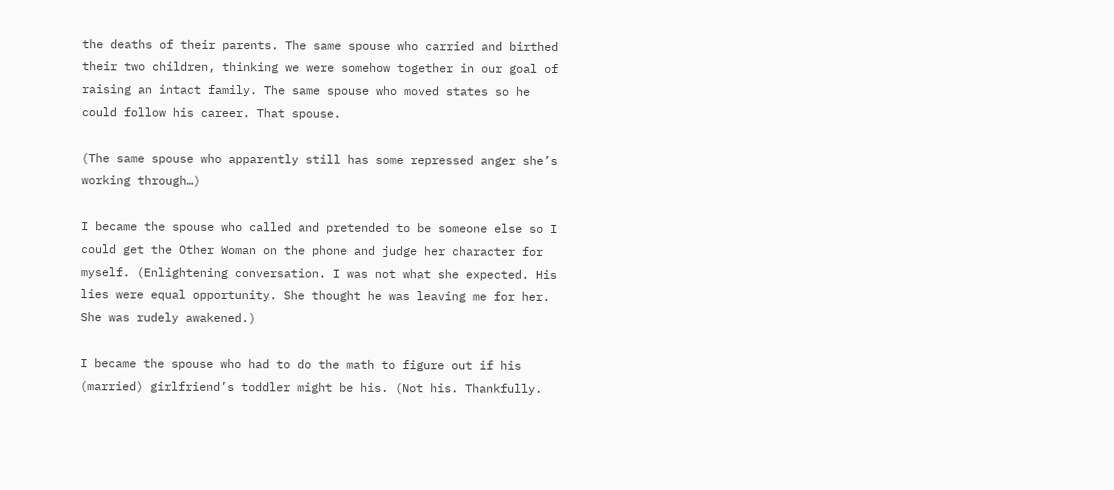the deaths of their parents. The same spouse who carried and birthed their two children, thinking we were somehow together in our goal of raising an intact family. The same spouse who moved states so he could follow his career. That spouse.

(The same spouse who apparently still has some repressed anger she’s working through…)

I became the spouse who called and pretended to be someone else so I could get the Other Woman on the phone and judge her character for myself. (Enlightening conversation. I was not what she expected. His lies were equal opportunity. She thought he was leaving me for her. She was rudely awakened.)

I became the spouse who had to do the math to figure out if his (married) girlfriend’s toddler might be his. (Not his. Thankfully.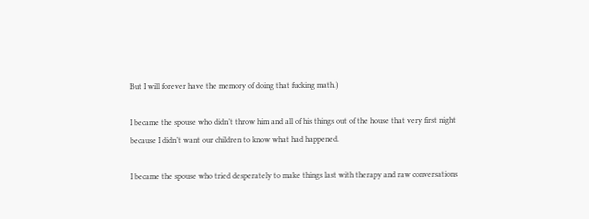But I will forever have the memory of doing that fucking math.)

I became the spouse who didn’t throw him and all of his things out of the house that very first night because I didn’t want our children to know what had happened.

I became the spouse who tried desperately to make things last with therapy and raw conversations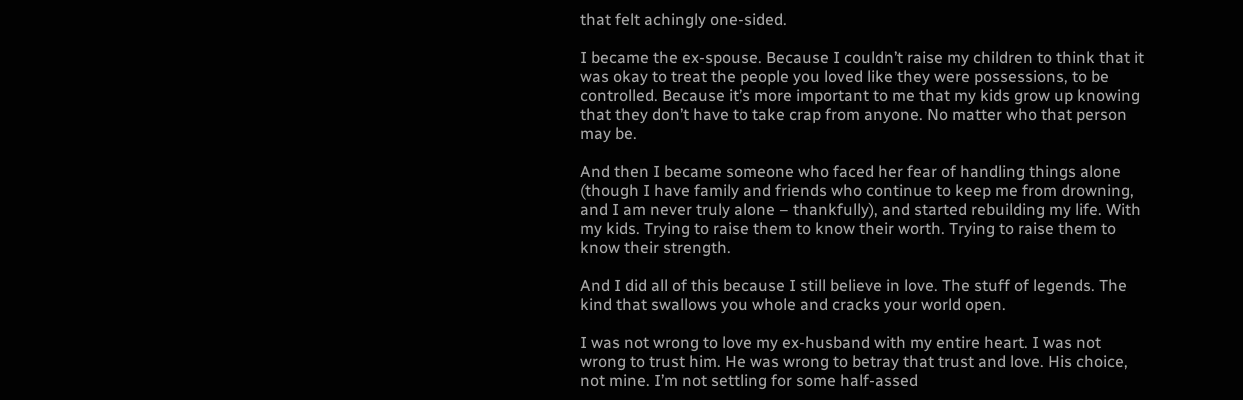that felt achingly one-sided.

I became the ex-spouse. Because I couldn’t raise my children to think that it was okay to treat the people you loved like they were possessions, to be controlled. Because it’s more important to me that my kids grow up knowing that they don’t have to take crap from anyone. No matter who that person may be.

And then I became someone who faced her fear of handling things alone (though I have family and friends who continue to keep me from drowning, and I am never truly alone – thankfully), and started rebuilding my life. With my kids. Trying to raise them to know their worth. Trying to raise them to know their strength.

And I did all of this because I still believe in love. The stuff of legends. The kind that swallows you whole and cracks your world open.

I was not wrong to love my ex-husband with my entire heart. I was not wrong to trust him. He was wrong to betray that trust and love. His choice, not mine. I’m not settling for some half-assed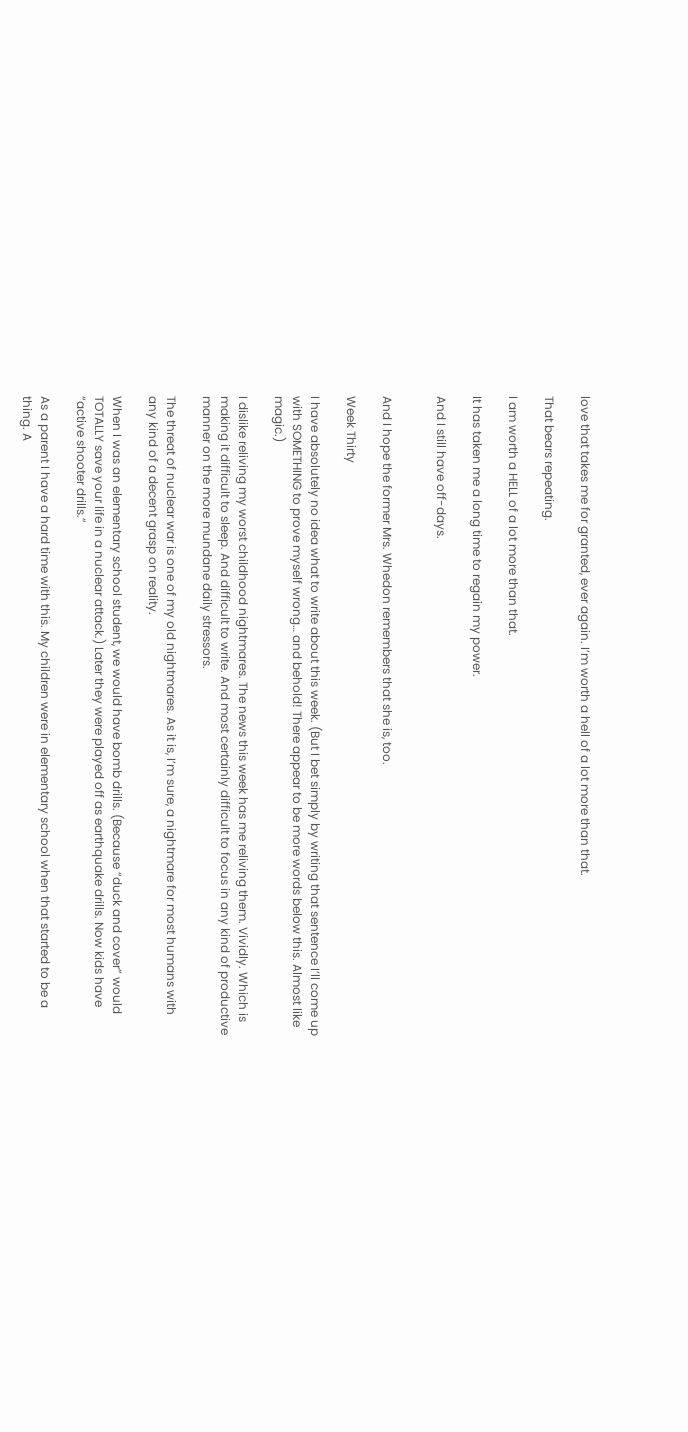love that takes me for granted, ever again. I’m worth a hell of a lot more than that.

That bears repeating.

I am worth a HELL of a lot more than that.

It has taken me a long time to regain my power.

And I still have off-days.


And I hope the former Mrs. Whedon remembers that she is, too.

Week Thirty

I have absolutely no idea what to write about this week. (But I bet simply by writing that sentence I’ll come up with SOMETHING to prove myself wrong… and behold! There appear to be more words below this. Almost like magic.)

I dislike reliving my worst childhood nightmares. The news this week has me reliving them. Vividly. Which is making it difficult to sleep. And difficult to write. And most certainly difficult to focus in any kind of productive manner on the more mundane daily stressors.

The threat of nuclear war is one of my old nightmares. As it is, I’m sure, a nightmare for most humans with any kind of a decent grasp on reality.

When I was an elementary school student, we would have bomb drills. (Because “duck and cover” would TOTALLY save your life in a nuclear attack.) Later they were played off as earthquake drills. Now kids have “active shooter drills.”

As a parent I have a hard time with this. My children were in elementary school when that started to be a thing. A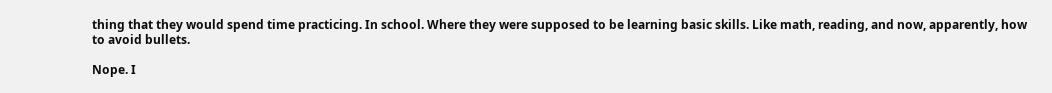thing that they would spend time practicing. In school. Where they were supposed to be learning basic skills. Like math, reading, and now, apparently, how to avoid bullets.

Nope. I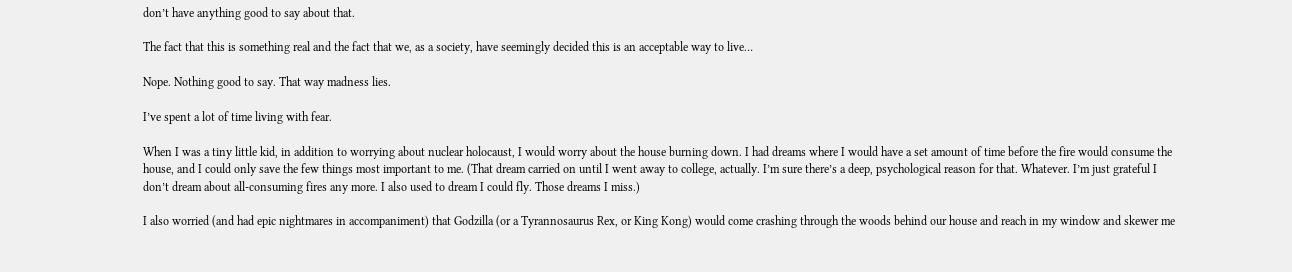don’t have anything good to say about that.

The fact that this is something real and the fact that we, as a society, have seemingly decided this is an acceptable way to live…

Nope. Nothing good to say. That way madness lies.

I’ve spent a lot of time living with fear.

When I was a tiny little kid, in addition to worrying about nuclear holocaust, I would worry about the house burning down. I had dreams where I would have a set amount of time before the fire would consume the house, and I could only save the few things most important to me. (That dream carried on until I went away to college, actually. I’m sure there’s a deep, psychological reason for that. Whatever. I’m just grateful I don’t dream about all-consuming fires any more. I also used to dream I could fly. Those dreams I miss.)

I also worried (and had epic nightmares in accompaniment) that Godzilla (or a Tyrannosaurus Rex, or King Kong) would come crashing through the woods behind our house and reach in my window and skewer me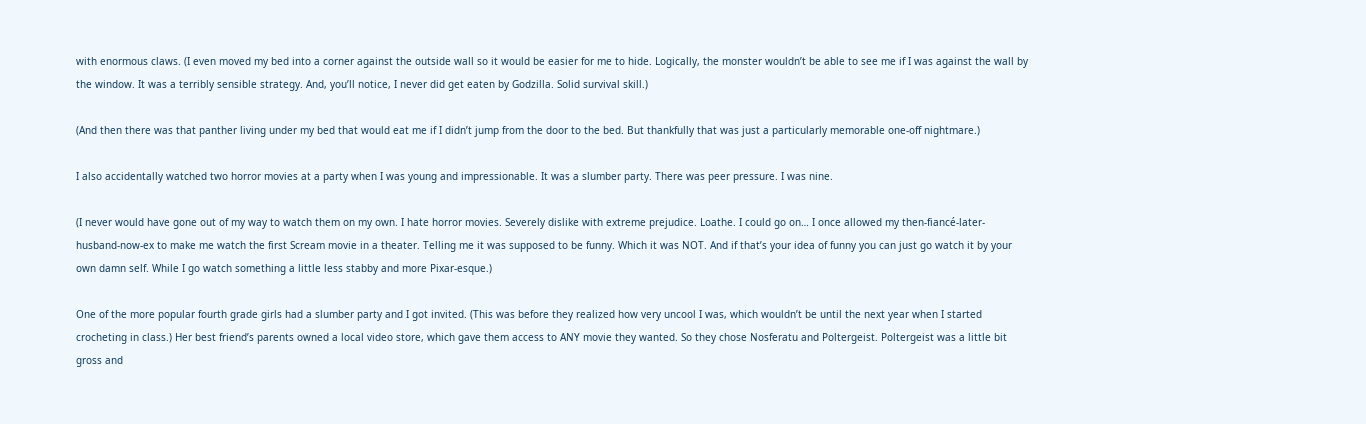with enormous claws. (I even moved my bed into a corner against the outside wall so it would be easier for me to hide. Logically, the monster wouldn’t be able to see me if I was against the wall by the window. It was a terribly sensible strategy. And, you’ll notice, I never did get eaten by Godzilla. Solid survival skill.)

(And then there was that panther living under my bed that would eat me if I didn’t jump from the door to the bed. But thankfully that was just a particularly memorable one-off nightmare.)

I also accidentally watched two horror movies at a party when I was young and impressionable. It was a slumber party. There was peer pressure. I was nine.

(I never would have gone out of my way to watch them on my own. I hate horror movies. Severely dislike with extreme prejudice. Loathe. I could go on… I once allowed my then-fiancé-later-husband-now-ex to make me watch the first Scream movie in a theater. Telling me it was supposed to be funny. Which it was NOT. And if that’s your idea of funny you can just go watch it by your own damn self. While I go watch something a little less stabby and more Pixar-esque.)

One of the more popular fourth grade girls had a slumber party and I got invited. (This was before they realized how very uncool I was, which wouldn’t be until the next year when I started crocheting in class.) Her best friend’s parents owned a local video store, which gave them access to ANY movie they wanted. So they chose Nosferatu and Poltergeist. Poltergeist was a little bit gross and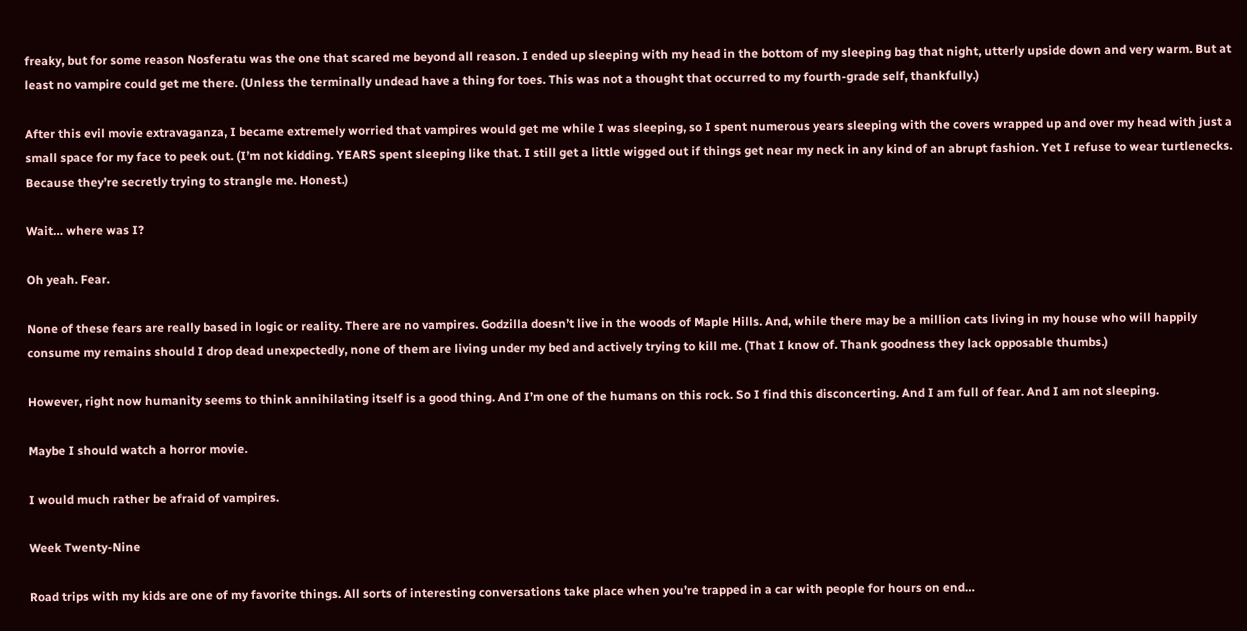freaky, but for some reason Nosferatu was the one that scared me beyond all reason. I ended up sleeping with my head in the bottom of my sleeping bag that night, utterly upside down and very warm. But at least no vampire could get me there. (Unless the terminally undead have a thing for toes. This was not a thought that occurred to my fourth-grade self, thankfully.)

After this evil movie extravaganza, I became extremely worried that vampires would get me while I was sleeping, so I spent numerous years sleeping with the covers wrapped up and over my head with just a small space for my face to peek out. (I’m not kidding. YEARS spent sleeping like that. I still get a little wigged out if things get near my neck in any kind of an abrupt fashion. Yet I refuse to wear turtlenecks. Because they’re secretly trying to strangle me. Honest.)

Wait… where was I?

Oh yeah. Fear.

None of these fears are really based in logic or reality. There are no vampires. Godzilla doesn’t live in the woods of Maple Hills. And, while there may be a million cats living in my house who will happily consume my remains should I drop dead unexpectedly, none of them are living under my bed and actively trying to kill me. (That I know of. Thank goodness they lack opposable thumbs.)

However, right now humanity seems to think annihilating itself is a good thing. And I’m one of the humans on this rock. So I find this disconcerting. And I am full of fear. And I am not sleeping.

Maybe I should watch a horror movie.

I would much rather be afraid of vampires.

Week Twenty-Nine

Road trips with my kids are one of my favorite things. All sorts of interesting conversations take place when you’re trapped in a car with people for hours on end…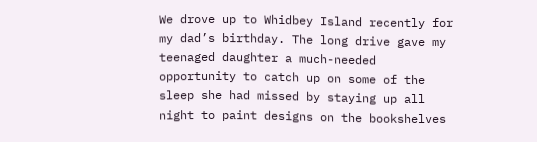We drove up to Whidbey Island recently for my dad’s birthday. The long drive gave my teenaged daughter a much-needed opportunity to catch up on some of the sleep she had missed by staying up all night to paint designs on the bookshelves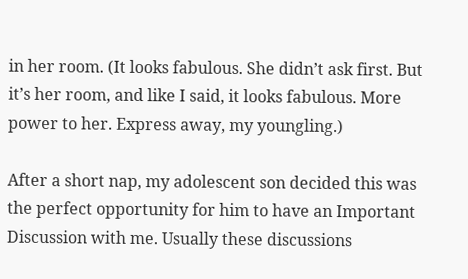in her room. (It looks fabulous. She didn’t ask first. But it’s her room, and like I said, it looks fabulous. More power to her. Express away, my youngling.)

After a short nap, my adolescent son decided this was the perfect opportunity for him to have an Important Discussion with me. Usually these discussions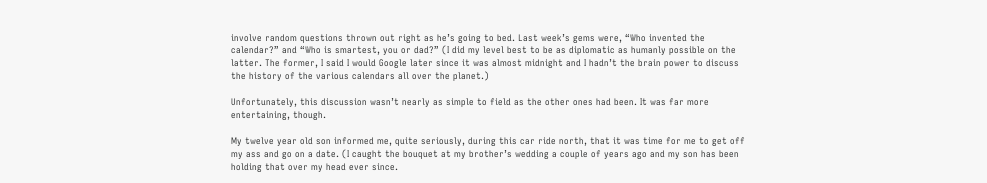involve random questions thrown out right as he’s going to bed. Last week’s gems were, “Who invented the calendar?” and “Who is smartest, you or dad?” (I did my level best to be as diplomatic as humanly possible on the latter. The former, I said I would Google later since it was almost midnight and I hadn’t the brain power to discuss the history of the various calendars all over the planet.)

Unfortunately, this discussion wasn’t nearly as simple to field as the other ones had been. It was far more entertaining, though.

My twelve year old son informed me, quite seriously, during this car ride north, that it was time for me to get off my ass and go on a date. (I caught the bouquet at my brother’s wedding a couple of years ago and my son has been holding that over my head ever since.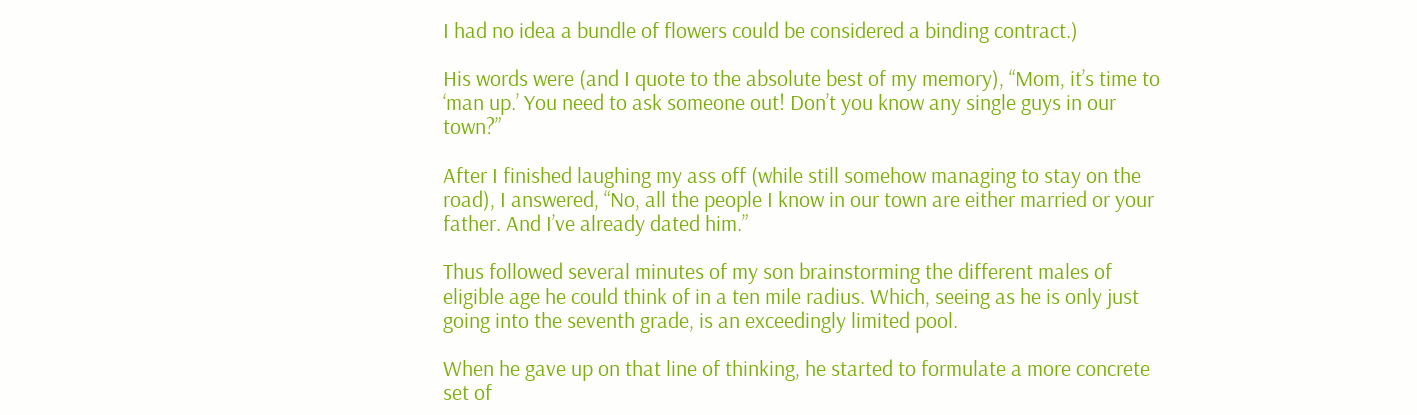I had no idea a bundle of flowers could be considered a binding contract.)

His words were (and I quote to the absolute best of my memory), “Mom, it’s time to ‘man up.’ You need to ask someone out! Don’t you know any single guys in our town?”

After I finished laughing my ass off (while still somehow managing to stay on the road), I answered, “No, all the people I know in our town are either married or your father. And I’ve already dated him.”

Thus followed several minutes of my son brainstorming the different males of eligible age he could think of in a ten mile radius. Which, seeing as he is only just going into the seventh grade, is an exceedingly limited pool.

When he gave up on that line of thinking, he started to formulate a more concrete set of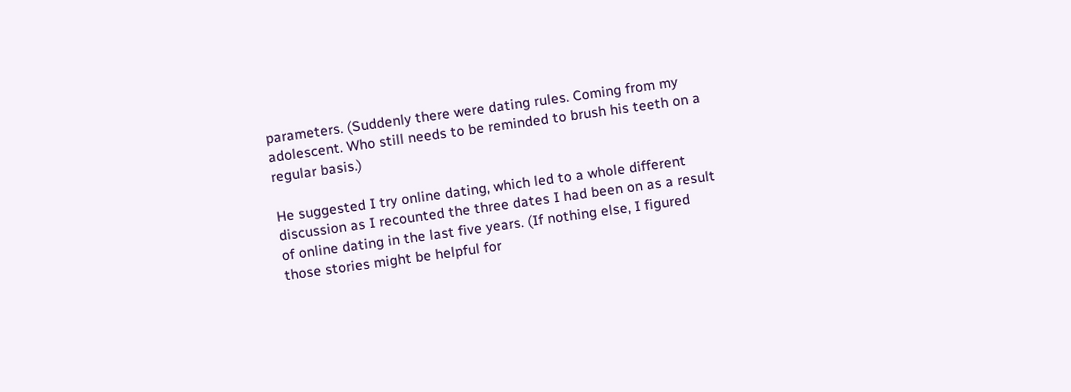parameters. (Suddenly there were dating rules. Coming from my adolescent. Who still needs to be reminded to brush his teeth on a regular basis.)

He suggested I try online dating, which led to a whole different discussion as I recounted the three dates I had been on as a result of online dating in the last five years. (If nothing else, I figured those stories might be helpful for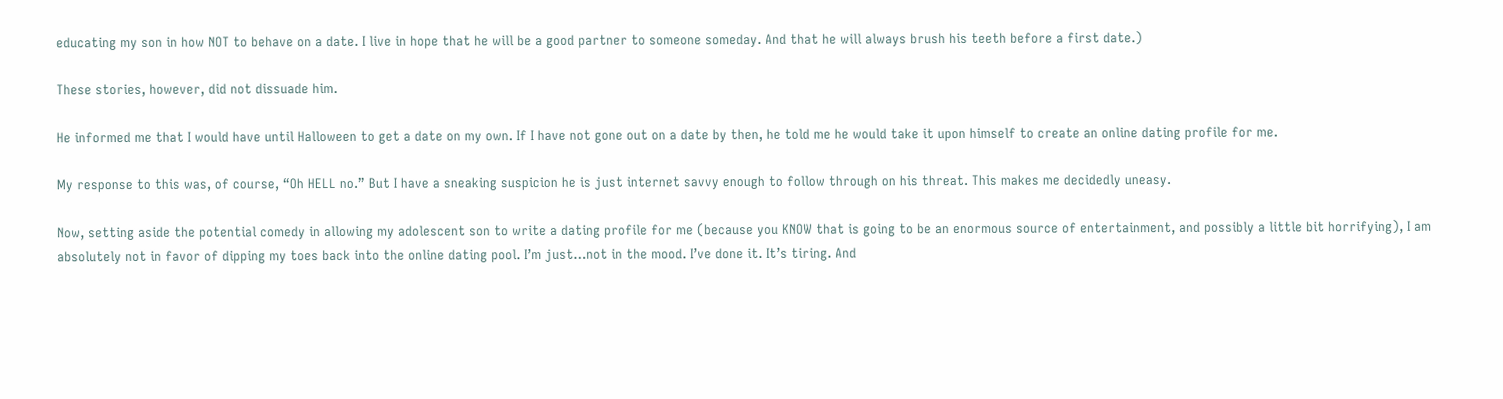educating my son in how NOT to behave on a date. I live in hope that he will be a good partner to someone someday. And that he will always brush his teeth before a first date.)

These stories, however, did not dissuade him.

He informed me that I would have until Halloween to get a date on my own. If I have not gone out on a date by then, he told me he would take it upon himself to create an online dating profile for me.

My response to this was, of course, “Oh HELL no.” But I have a sneaking suspicion he is just internet savvy enough to follow through on his threat. This makes me decidedly uneasy.

Now, setting aside the potential comedy in allowing my adolescent son to write a dating profile for me (because you KNOW that is going to be an enormous source of entertainment, and possibly a little bit horrifying), I am absolutely not in favor of dipping my toes back into the online dating pool. I’m just…not in the mood. I’ve done it. It’s tiring. And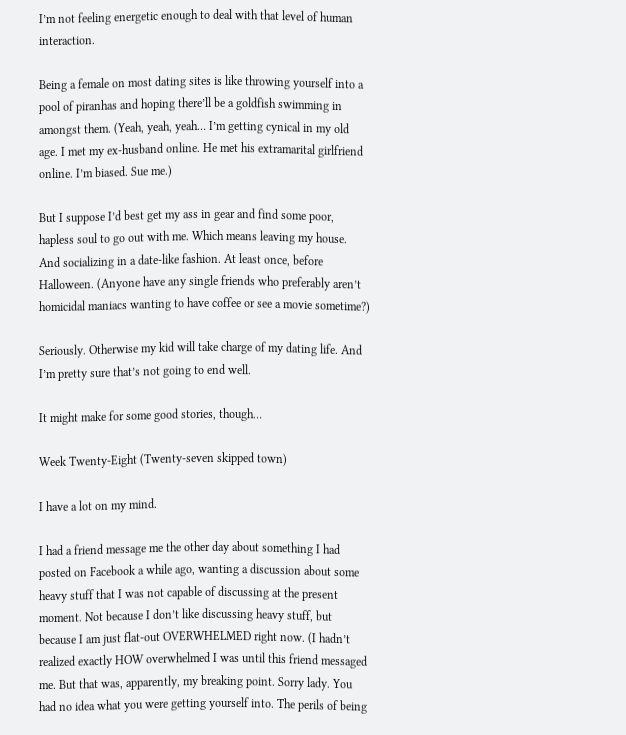I’m not feeling energetic enough to deal with that level of human interaction.

Being a female on most dating sites is like throwing yourself into a pool of piranhas and hoping there’ll be a goldfish swimming in amongst them. (Yeah, yeah, yeah… I’m getting cynical in my old age. I met my ex-husband online. He met his extramarital girlfriend online. I’m biased. Sue me.)

But I suppose I’d best get my ass in gear and find some poor, hapless soul to go out with me. Which means leaving my house. And socializing in a date-like fashion. At least once, before Halloween. (Anyone have any single friends who preferably aren’t homicidal maniacs wanting to have coffee or see a movie sometime?)

Seriously. Otherwise my kid will take charge of my dating life. And I’m pretty sure that’s not going to end well.

It might make for some good stories, though…

Week Twenty-Eight (Twenty-seven skipped town)

I have a lot on my mind.

I had a friend message me the other day about something I had posted on Facebook a while ago, wanting a discussion about some heavy stuff that I was not capable of discussing at the present moment. Not because I don’t like discussing heavy stuff, but because I am just flat-out OVERWHELMED right now. (I hadn’t realized exactly HOW overwhelmed I was until this friend messaged me. But that was, apparently, my breaking point. Sorry lady. You had no idea what you were getting yourself into. The perils of being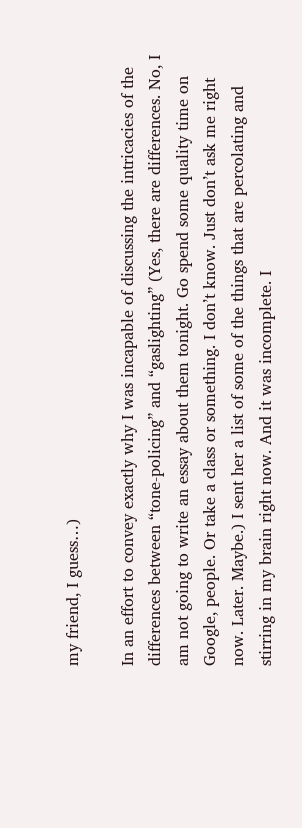my friend, I guess…)

In an effort to convey exactly why I was incapable of discussing the intricacies of the differences between “tone-policing” and “gaslighting” (Yes, there are differences. No, I am not going to write an essay about them tonight. Go spend some quality time on Google, people. Or take a class or something. I don’t know. Just don’t ask me right now. Later. Maybe.) I sent her a list of some of the things that are percolating and stirring in my brain right now. And it was incomplete. I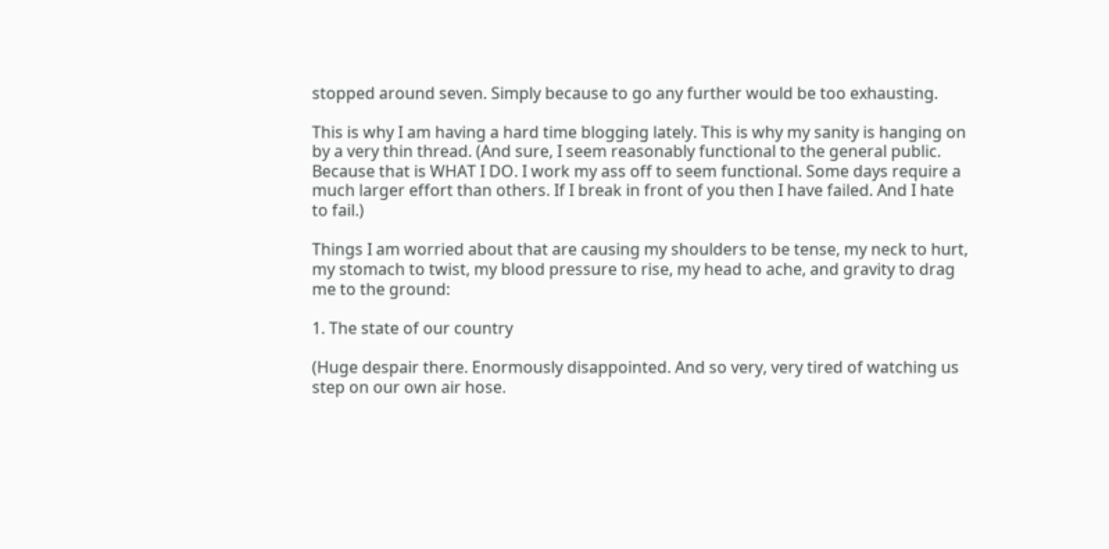stopped around seven. Simply because to go any further would be too exhausting.

This is why I am having a hard time blogging lately. This is why my sanity is hanging on by a very thin thread. (And sure, I seem reasonably functional to the general public. Because that is WHAT I DO. I work my ass off to seem functional. Some days require a much larger effort than others. If I break in front of you then I have failed. And I hate to fail.)

Things I am worried about that are causing my shoulders to be tense, my neck to hurt, my stomach to twist, my blood pressure to rise, my head to ache, and gravity to drag me to the ground:

1. The state of our country

(Huge despair there. Enormously disappointed. And so very, very tired of watching us step on our own air hose.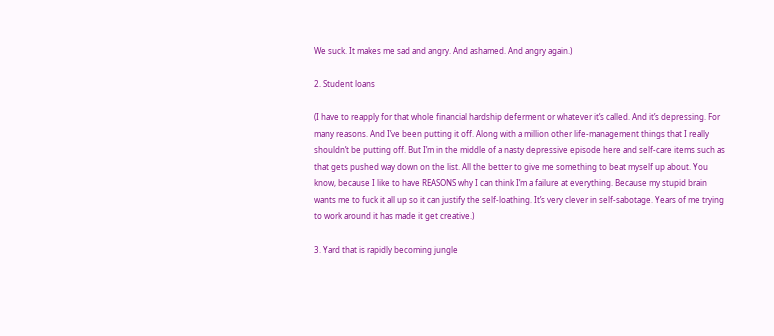We suck. It makes me sad and angry. And ashamed. And angry again.)

2. Student loans

(I have to reapply for that whole financial hardship deferment or whatever it’s called. And it’s depressing. For many reasons. And I’ve been putting it off. Along with a million other life-management things that I really shouldn’t be putting off. But I’m in the middle of a nasty depressive episode here and self-care items such as that gets pushed way down on the list. All the better to give me something to beat myself up about. You know, because I like to have REASONS why I can think I’m a failure at everything. Because my stupid brain wants me to fuck it all up so it can justify the self-loathing. It’s very clever in self-sabotage. Years of me trying to work around it has made it get creative.)

3. Yard that is rapidly becoming jungle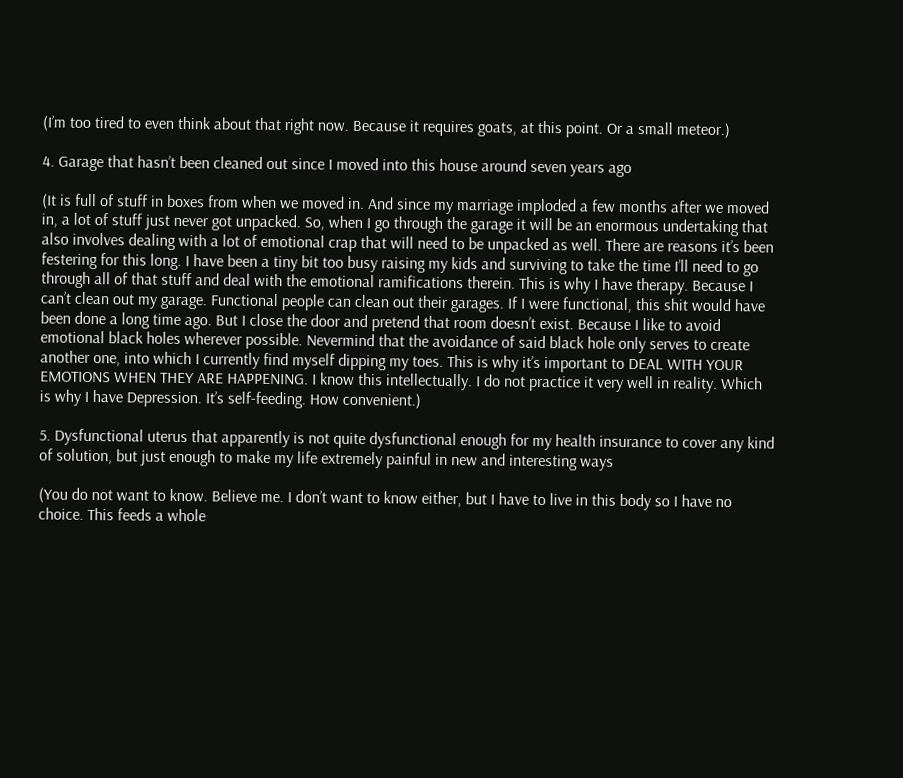(I’m too tired to even think about that right now. Because it requires goats, at this point. Or a small meteor.)

4. Garage that hasn’t been cleaned out since I moved into this house around seven years ago

(It is full of stuff in boxes from when we moved in. And since my marriage imploded a few months after we moved in, a lot of stuff just never got unpacked. So, when I go through the garage it will be an enormous undertaking that also involves dealing with a lot of emotional crap that will need to be unpacked as well. There are reasons it’s been festering for this long. I have been a tiny bit too busy raising my kids and surviving to take the time I’ll need to go through all of that stuff and deal with the emotional ramifications therein. This is why I have therapy. Because I can’t clean out my garage. Functional people can clean out their garages. If I were functional, this shit would have been done a long time ago. But I close the door and pretend that room doesn’t exist. Because I like to avoid emotional black holes wherever possible. Nevermind that the avoidance of said black hole only serves to create another one, into which I currently find myself dipping my toes. This is why it’s important to DEAL WITH YOUR EMOTIONS WHEN THEY ARE HAPPENING. I know this intellectually. I do not practice it very well in reality. Which is why I have Depression. It’s self-feeding. How convenient.)

5. Dysfunctional uterus that apparently is not quite dysfunctional enough for my health insurance to cover any kind of solution, but just enough to make my life extremely painful in new and interesting ways

(You do not want to know. Believe me. I don’t want to know either, but I have to live in this body so I have no choice. This feeds a whole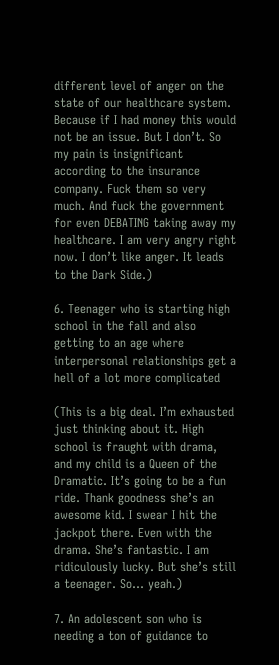different level of anger on the state of our healthcare system. Because if I had money this would not be an issue. But I don’t. So my pain is insignificant according to the insurance company. Fuck them so very much. And fuck the government for even DEBATING taking away my healthcare. I am very angry right now. I don’t like anger. It leads to the Dark Side.)

6. Teenager who is starting high school in the fall and also getting to an age where interpersonal relationships get a hell of a lot more complicated

(This is a big deal. I’m exhausted just thinking about it. High school is fraught with drama, and my child is a Queen of the Dramatic. It’s going to be a fun ride. Thank goodness she’s an awesome kid. I swear I hit the jackpot there. Even with the drama. She’s fantastic. I am ridiculously lucky. But she’s still a teenager. So… yeah.)

7. An adolescent son who is needing a ton of guidance to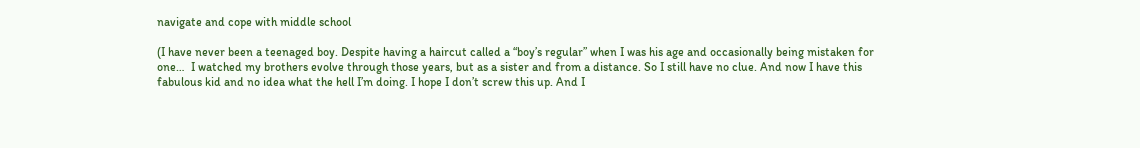navigate and cope with middle school

(I have never been a teenaged boy. Despite having a haircut called a “boy’s regular” when I was his age and occasionally being mistaken for one…  I watched my brothers evolve through those years, but as a sister and from a distance. So I still have no clue. And now I have this fabulous kid and no idea what the hell I’m doing. I hope I don’t screw this up. And I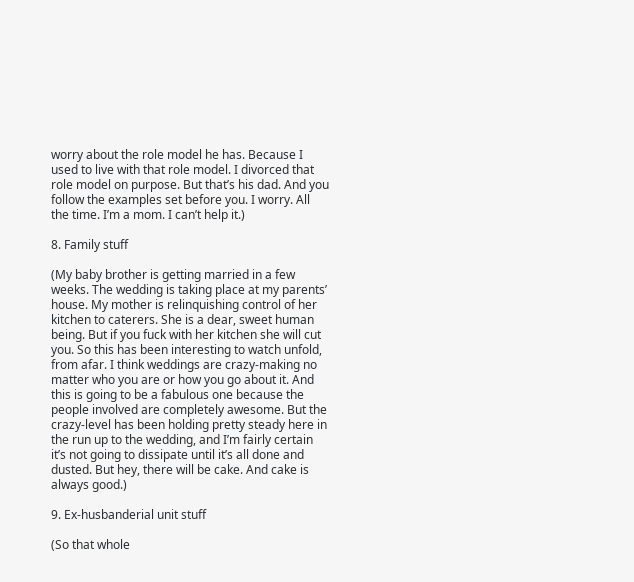worry about the role model he has. Because I used to live with that role model. I divorced that role model on purpose. But that’s his dad. And you follow the examples set before you. I worry. All the time. I’m a mom. I can’t help it.)

8. Family stuff

(My baby brother is getting married in a few weeks. The wedding is taking place at my parents’ house. My mother is relinquishing control of her kitchen to caterers. She is a dear, sweet human being. But if you fuck with her kitchen she will cut you. So this has been interesting to watch unfold, from afar. I think weddings are crazy-making no matter who you are or how you go about it. And this is going to be a fabulous one because the people involved are completely awesome. But the crazy-level has been holding pretty steady here in the run up to the wedding, and I’m fairly certain it’s not going to dissipate until it’s all done and dusted. But hey, there will be cake. And cake is always good.)

9. Ex-husbanderial unit stuff

(So that whole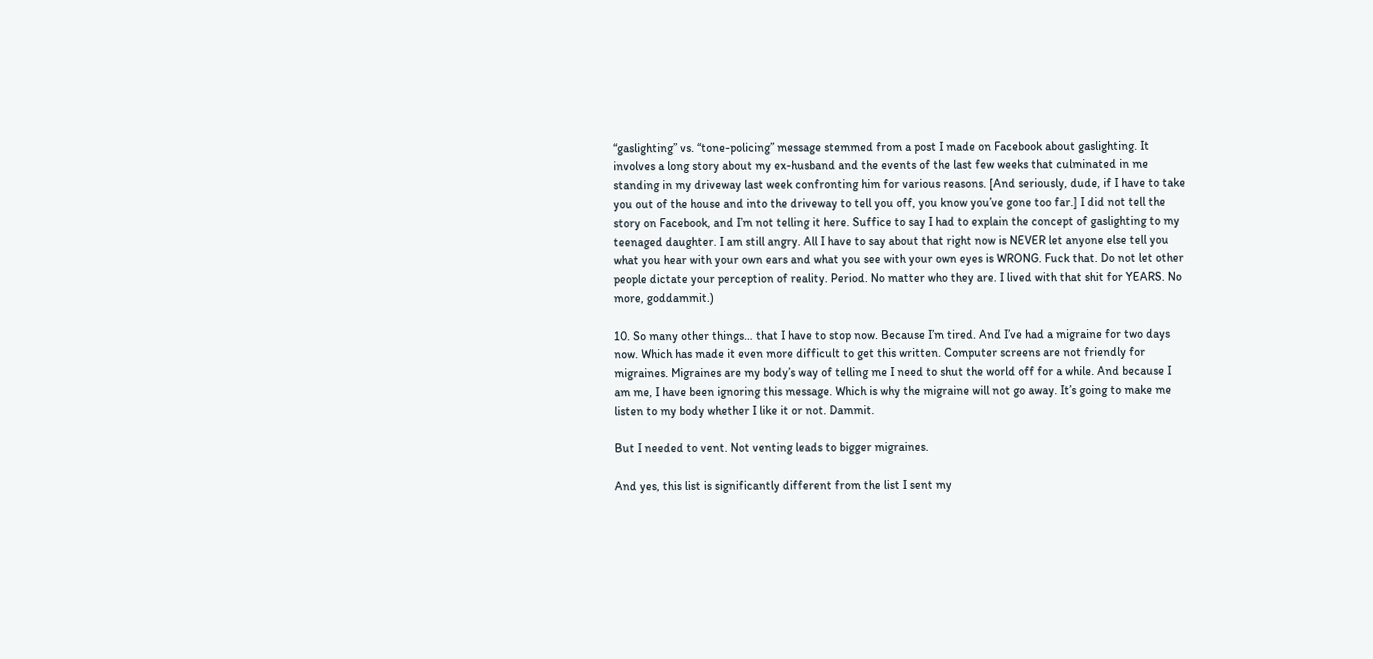“gaslighting” vs. “tone-policing” message stemmed from a post I made on Facebook about gaslighting. It involves a long story about my ex-husband and the events of the last few weeks that culminated in me standing in my driveway last week confronting him for various reasons. [And seriously, dude, if I have to take you out of the house and into the driveway to tell you off, you know you’ve gone too far.] I did not tell the story on Facebook, and I’m not telling it here. Suffice to say I had to explain the concept of gaslighting to my teenaged daughter. I am still angry. All I have to say about that right now is NEVER let anyone else tell you what you hear with your own ears and what you see with your own eyes is WRONG. Fuck that. Do not let other people dictate your perception of reality. Period. No matter who they are. I lived with that shit for YEARS. No more, goddammit.)

10. So many other things… that I have to stop now. Because I’m tired. And I’ve had a migraine for two days now. Which has made it even more difficult to get this written. Computer screens are not friendly for migraines. Migraines are my body’s way of telling me I need to shut the world off for a while. And because I am me, I have been ignoring this message. Which is why the migraine will not go away. It’s going to make me listen to my body whether I like it or not. Dammit.

But I needed to vent. Not venting leads to bigger migraines.

And yes, this list is significantly different from the list I sent my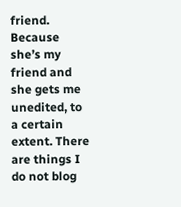friend. Because she’s my friend and she gets me unedited, to a certain extent. There are things I do not blog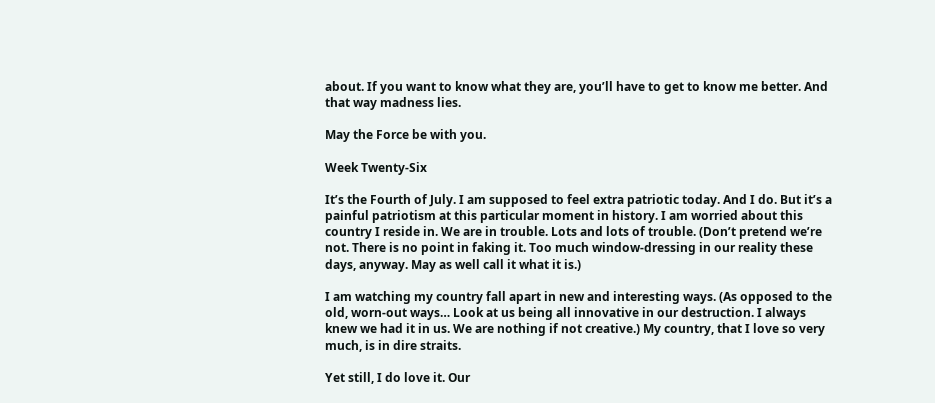about. If you want to know what they are, you’ll have to get to know me better. And that way madness lies.

May the Force be with you.

Week Twenty-Six

It’s the Fourth of July. I am supposed to feel extra patriotic today. And I do. But it’s a painful patriotism at this particular moment in history. I am worried about this country I reside in. We are in trouble. Lots and lots of trouble. (Don’t pretend we’re not. There is no point in faking it. Too much window-dressing in our reality these days, anyway. May as well call it what it is.)

I am watching my country fall apart in new and interesting ways. (As opposed to the old, worn-out ways… Look at us being all innovative in our destruction. I always knew we had it in us. We are nothing if not creative.) My country, that I love so very much, is in dire straits.

Yet still, I do love it. Our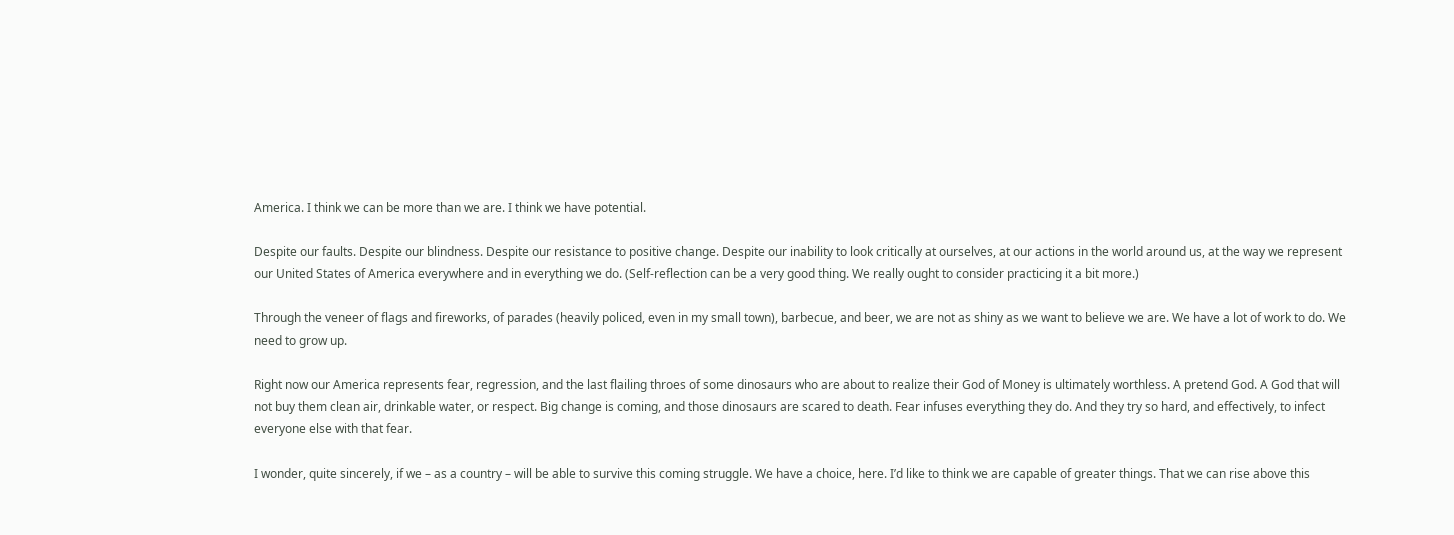America. I think we can be more than we are. I think we have potential.

Despite our faults. Despite our blindness. Despite our resistance to positive change. Despite our inability to look critically at ourselves, at our actions in the world around us, at the way we represent our United States of America everywhere and in everything we do. (Self-reflection can be a very good thing. We really ought to consider practicing it a bit more.)

Through the veneer of flags and fireworks, of parades (heavily policed, even in my small town), barbecue, and beer, we are not as shiny as we want to believe we are. We have a lot of work to do. We need to grow up.

Right now our America represents fear, regression, and the last flailing throes of some dinosaurs who are about to realize their God of Money is ultimately worthless. A pretend God. A God that will not buy them clean air, drinkable water, or respect. Big change is coming, and those dinosaurs are scared to death. Fear infuses everything they do. And they try so hard, and effectively, to infect everyone else with that fear.

I wonder, quite sincerely, if we – as a country – will be able to survive this coming struggle. We have a choice, here. I’d like to think we are capable of greater things. That we can rise above this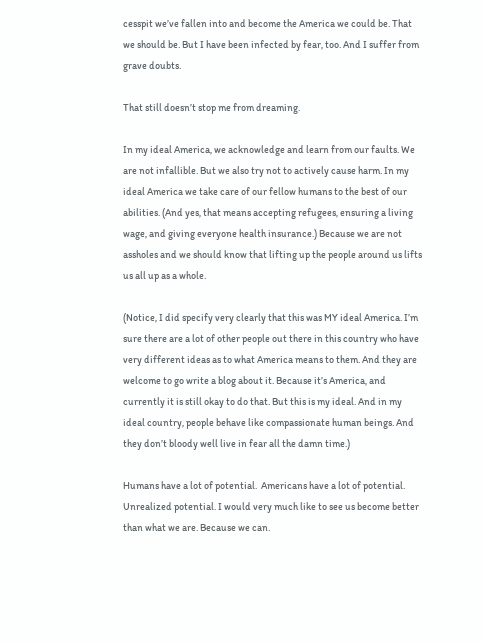cesspit we’ve fallen into and become the America we could be. That we should be. But I have been infected by fear, too. And I suffer from grave doubts.

That still doesn’t stop me from dreaming.

In my ideal America, we acknowledge and learn from our faults. We are not infallible. But we also try not to actively cause harm. In my ideal America we take care of our fellow humans to the best of our abilities. (And yes, that means accepting refugees, ensuring a living wage, and giving everyone health insurance.) Because we are not assholes and we should know that lifting up the people around us lifts us all up as a whole.

(Notice, I did specify very clearly that this was MY ideal America. I’m sure there are a lot of other people out there in this country who have very different ideas as to what America means to them. And they are welcome to go write a blog about it. Because it’s America, and currently it is still okay to do that. But this is my ideal. And in my ideal country, people behave like compassionate human beings. And they don’t bloody well live in fear all the damn time.)

Humans have a lot of potential.  Americans have a lot of potential. Unrealized potential. I would very much like to see us become better than what we are. Because we can.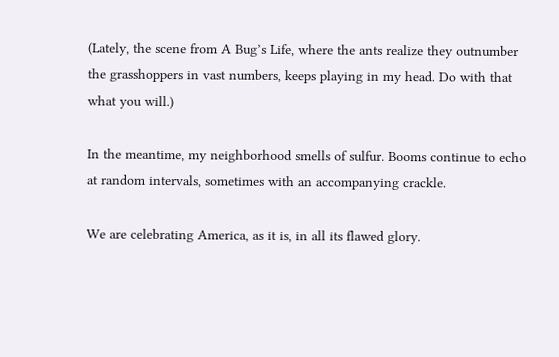(Lately, the scene from A Bug’s Life, where the ants realize they outnumber the grasshoppers in vast numbers, keeps playing in my head. Do with that what you will.)

In the meantime, my neighborhood smells of sulfur. Booms continue to echo at random intervals, sometimes with an accompanying crackle.

We are celebrating America, as it is, in all its flawed glory.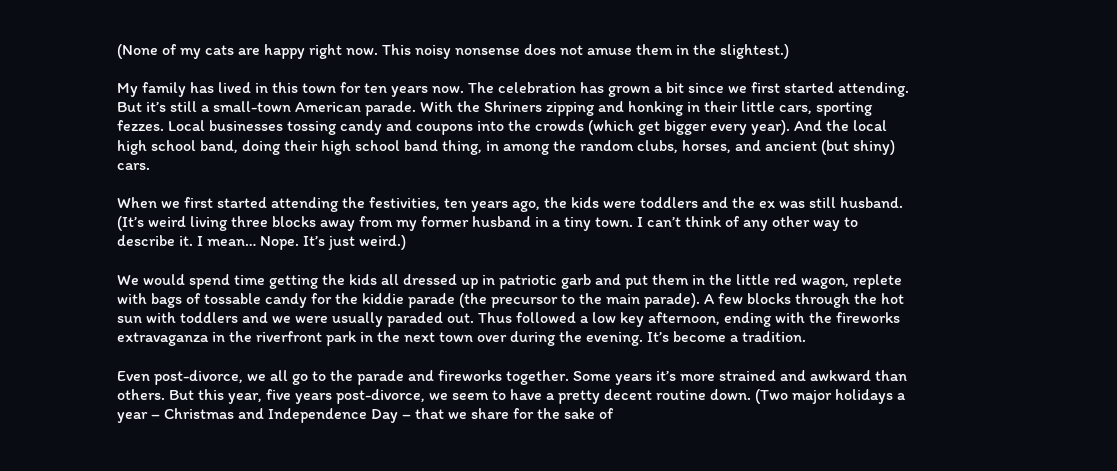(None of my cats are happy right now. This noisy nonsense does not amuse them in the slightest.)

My family has lived in this town for ten years now. The celebration has grown a bit since we first started attending. But it’s still a small-town American parade. With the Shriners zipping and honking in their little cars, sporting fezzes. Local businesses tossing candy and coupons into the crowds (which get bigger every year). And the local high school band, doing their high school band thing, in among the random clubs, horses, and ancient (but shiny) cars.

When we first started attending the festivities, ten years ago, the kids were toddlers and the ex was still husband. (It’s weird living three blocks away from my former husband in a tiny town. I can’t think of any other way to describe it. I mean… Nope. It’s just weird.)

We would spend time getting the kids all dressed up in patriotic garb and put them in the little red wagon, replete with bags of tossable candy for the kiddie parade (the precursor to the main parade). A few blocks through the hot sun with toddlers and we were usually paraded out. Thus followed a low key afternoon, ending with the fireworks extravaganza in the riverfront park in the next town over during the evening. It’s become a tradition.

Even post-divorce, we all go to the parade and fireworks together. Some years it’s more strained and awkward than others. But this year, five years post-divorce, we seem to have a pretty decent routine down. (Two major holidays a year – Christmas and Independence Day – that we share for the sake of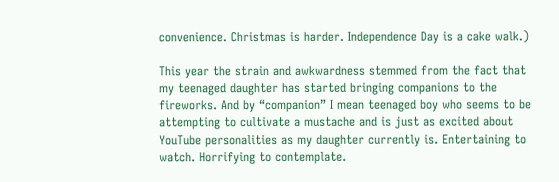convenience. Christmas is harder. Independence Day is a cake walk.)

This year the strain and awkwardness stemmed from the fact that my teenaged daughter has started bringing companions to the fireworks. And by “companion” I mean teenaged boy who seems to be attempting to cultivate a mustache and is just as excited about YouTube personalities as my daughter currently is. Entertaining to watch. Horrifying to contemplate.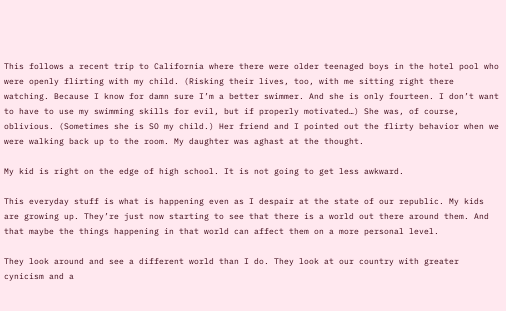This follows a recent trip to California where there were older teenaged boys in the hotel pool who were openly flirting with my child. (Risking their lives, too, with me sitting right there watching. Because I know for damn sure I’m a better swimmer. And she is only fourteen. I don’t want to have to use my swimming skills for evil, but if properly motivated…) She was, of course, oblivious. (Sometimes she is SO my child.) Her friend and I pointed out the flirty behavior when we were walking back up to the room. My daughter was aghast at the thought.

My kid is right on the edge of high school. It is not going to get less awkward.

This everyday stuff is what is happening even as I despair at the state of our republic. My kids are growing up. They’re just now starting to see that there is a world out there around them. And that maybe the things happening in that world can affect them on a more personal level.

They look around and see a different world than I do. They look at our country with greater cynicism and a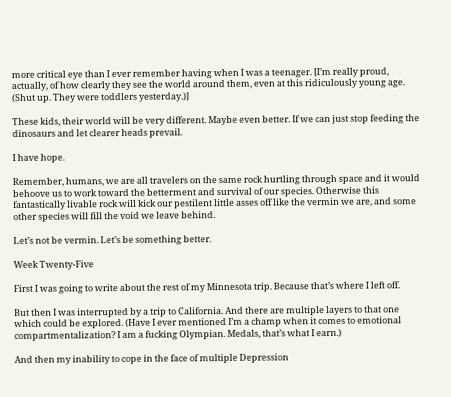more critical eye than I ever remember having when I was a teenager. [I’m really proud, actually, of how clearly they see the world around them, even at this ridiculously young age. (Shut up. They were toddlers yesterday.)]

These kids, their world will be very different. Maybe even better. If we can just stop feeding the dinosaurs and let clearer heads prevail.

I have hope.

Remember, humans, we are all travelers on the same rock hurtling through space and it would behoove us to work toward the betterment and survival of our species. Otherwise this fantastically livable rock will kick our pestilent little asses off like the vermin we are, and some other species will fill the void we leave behind.

Let’s not be vermin. Let’s be something better.

Week Twenty-Five

First I was going to write about the rest of my Minnesota trip. Because that’s where I left off.

But then I was interrupted by a trip to California. And there are multiple layers to that one which could be explored. (Have I ever mentioned I’m a champ when it comes to emotional compartmentalization? I am a fucking Olympian. Medals, that’s what I earn.)

And then my inability to cope in the face of multiple Depression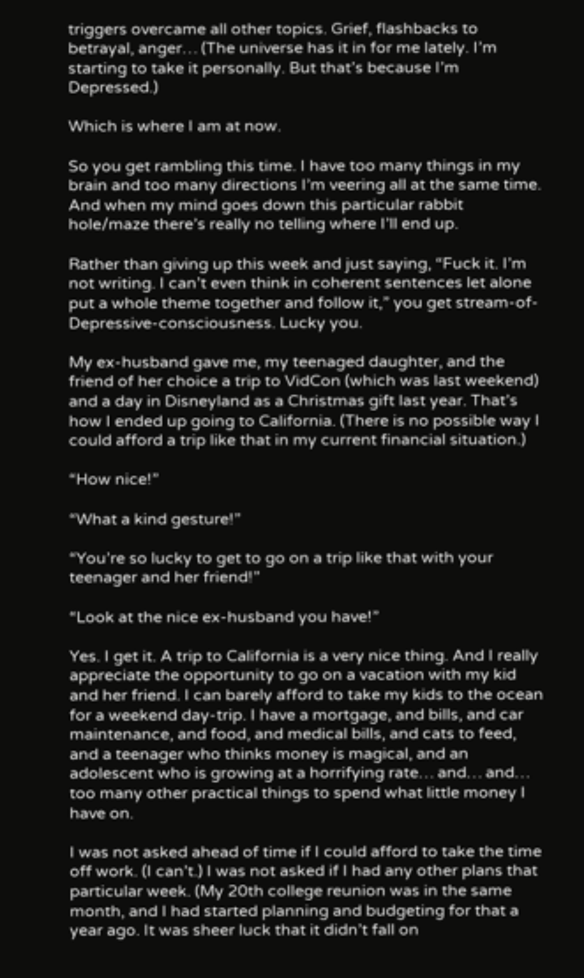triggers overcame all other topics. Grief, flashbacks to betrayal, anger… (The universe has it in for me lately. I’m starting to take it personally. But that’s because I’m Depressed.)

Which is where I am at now.

So you get rambling this time. I have too many things in my brain and too many directions I’m veering all at the same time. And when my mind goes down this particular rabbit hole/maze there’s really no telling where I’ll end up.

Rather than giving up this week and just saying, “Fuck it. I’m not writing. I can’t even think in coherent sentences let alone put a whole theme together and follow it,” you get stream-of-Depressive-consciousness. Lucky you.

My ex-husband gave me, my teenaged daughter, and the friend of her choice a trip to VidCon (which was last weekend) and a day in Disneyland as a Christmas gift last year. That’s how I ended up going to California. (There is no possible way I could afford a trip like that in my current financial situation.)

“How nice!”

“What a kind gesture!”

“You’re so lucky to get to go on a trip like that with your teenager and her friend!”

“Look at the nice ex-husband you have!”

Yes. I get it. A trip to California is a very nice thing. And I really appreciate the opportunity to go on a vacation with my kid and her friend. I can barely afford to take my kids to the ocean for a weekend day-trip. I have a mortgage, and bills, and car maintenance, and food, and medical bills, and cats to feed, and a teenager who thinks money is magical, and an adolescent who is growing at a horrifying rate… and… and… too many other practical things to spend what little money I have on.

I was not asked ahead of time if I could afford to take the time off work. (I can’t.) I was not asked if I had any other plans that particular week. (My 20th college reunion was in the same month, and I had started planning and budgeting for that a year ago. It was sheer luck that it didn’t fall on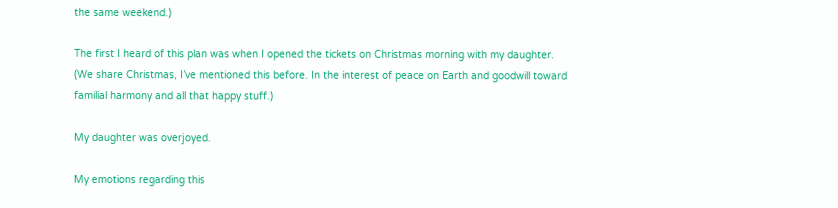the same weekend.)

The first I heard of this plan was when I opened the tickets on Christmas morning with my daughter. (We share Christmas, I’ve mentioned this before. In the interest of peace on Earth and goodwill toward familial harmony and all that happy stuff.)

My daughter was overjoyed.

My emotions regarding this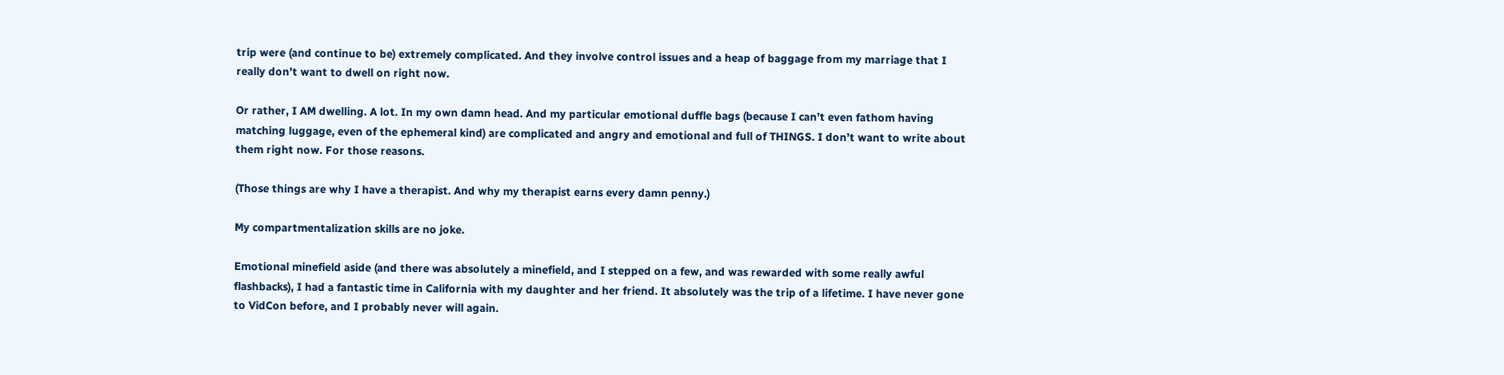trip were (and continue to be) extremely complicated. And they involve control issues and a heap of baggage from my marriage that I really don’t want to dwell on right now.

Or rather, I AM dwelling. A lot. In my own damn head. And my particular emotional duffle bags (because I can’t even fathom having matching luggage, even of the ephemeral kind) are complicated and angry and emotional and full of THINGS. I don’t want to write about them right now. For those reasons.

(Those things are why I have a therapist. And why my therapist earns every damn penny.)

My compartmentalization skills are no joke.

Emotional minefield aside (and there was absolutely a minefield, and I stepped on a few, and was rewarded with some really awful flashbacks), I had a fantastic time in California with my daughter and her friend. It absolutely was the trip of a lifetime. I have never gone to VidCon before, and I probably never will again.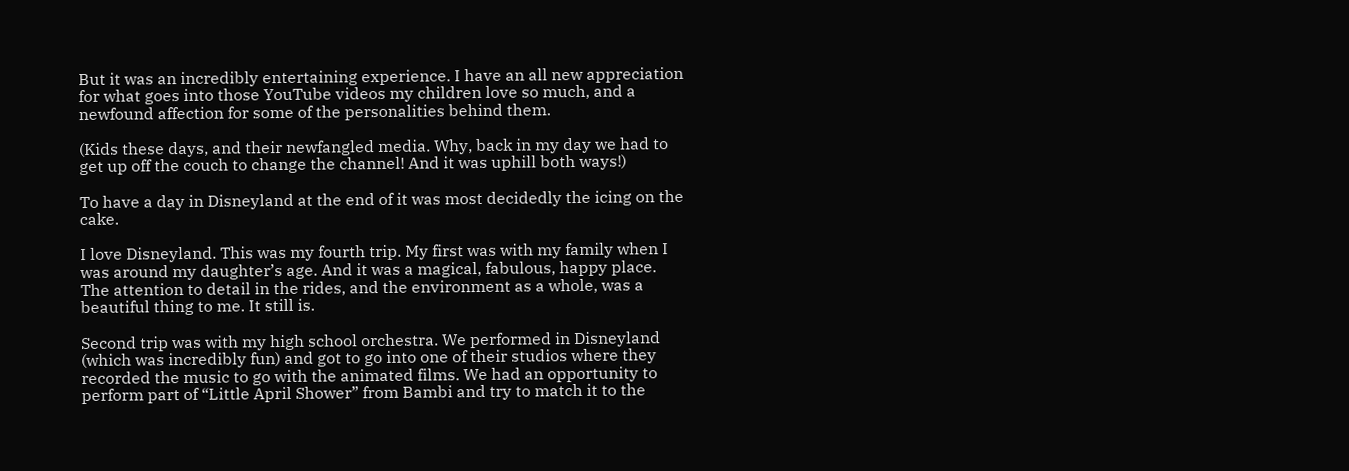But it was an incredibly entertaining experience. I have an all new appreciation for what goes into those YouTube videos my children love so much, and a newfound affection for some of the personalities behind them.

(Kids these days, and their newfangled media. Why, back in my day we had to get up off the couch to change the channel! And it was uphill both ways!)

To have a day in Disneyland at the end of it was most decidedly the icing on the cake.

I love Disneyland. This was my fourth trip. My first was with my family when I was around my daughter’s age. And it was a magical, fabulous, happy place. The attention to detail in the rides, and the environment as a whole, was a beautiful thing to me. It still is.

Second trip was with my high school orchestra. We performed in Disneyland (which was incredibly fun) and got to go into one of their studios where they recorded the music to go with the animated films. We had an opportunity to perform part of “Little April Shower” from Bambi and try to match it to the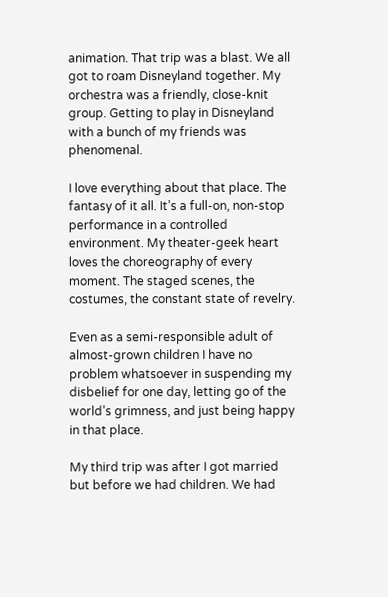animation. That trip was a blast. We all got to roam Disneyland together. My orchestra was a friendly, close-knit group. Getting to play in Disneyland with a bunch of my friends was phenomenal.

I love everything about that place. The fantasy of it all. It’s a full-on, non-stop performance in a controlled environment. My theater-geek heart loves the choreography of every moment. The staged scenes, the costumes, the constant state of revelry.

Even as a semi-responsible adult of almost-grown children I have no problem whatsoever in suspending my disbelief for one day, letting go of the world’s grimness, and just being happy in that place.

My third trip was after I got married but before we had children. We had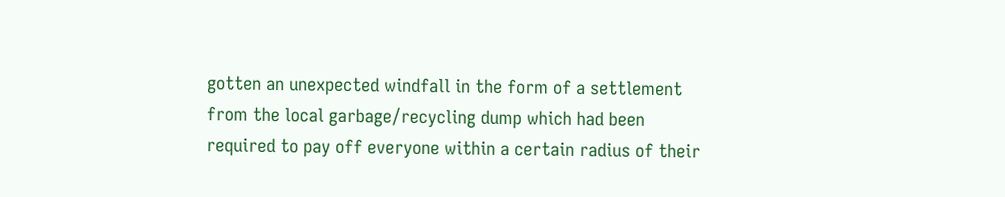gotten an unexpected windfall in the form of a settlement from the local garbage/recycling dump which had been required to pay off everyone within a certain radius of their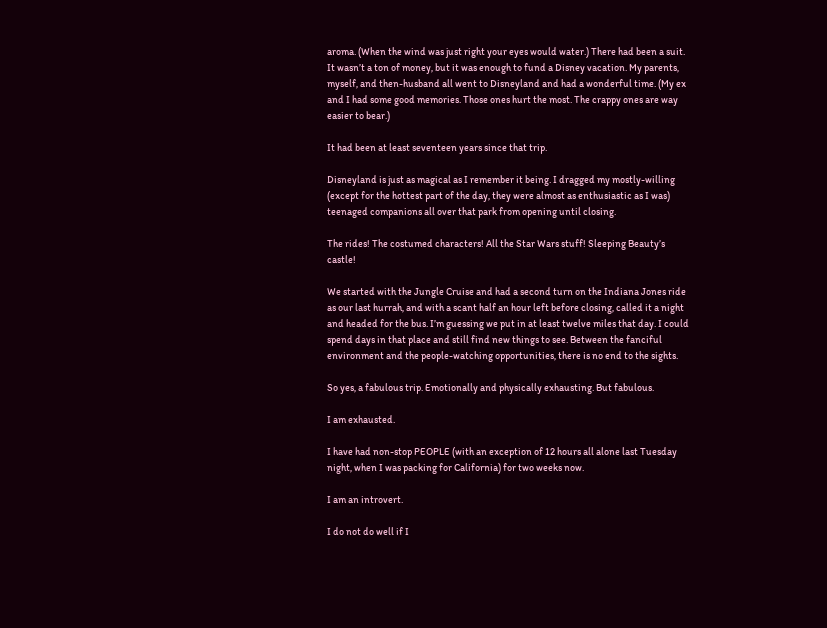aroma. (When the wind was just right your eyes would water.) There had been a suit. It wasn’t a ton of money, but it was enough to fund a Disney vacation. My parents, myself, and then-husband all went to Disneyland and had a wonderful time. (My ex and I had some good memories. Those ones hurt the most. The crappy ones are way easier to bear.)

It had been at least seventeen years since that trip.

Disneyland is just as magical as I remember it being. I dragged my mostly-willing (except for the hottest part of the day, they were almost as enthusiastic as I was) teenaged companions all over that park from opening until closing.

The rides! The costumed characters! All the Star Wars stuff! Sleeping Beauty’s castle!

We started with the Jungle Cruise and had a second turn on the Indiana Jones ride as our last hurrah, and with a scant half an hour left before closing, called it a night and headed for the bus. I’m guessing we put in at least twelve miles that day. I could spend days in that place and still find new things to see. Between the fanciful environment and the people-watching opportunities, there is no end to the sights.

So yes, a fabulous trip. Emotionally and physically exhausting. But fabulous.

I am exhausted.

I have had non-stop PEOPLE (with an exception of 12 hours all alone last Tuesday night, when I was packing for California) for two weeks now.

I am an introvert.

I do not do well if I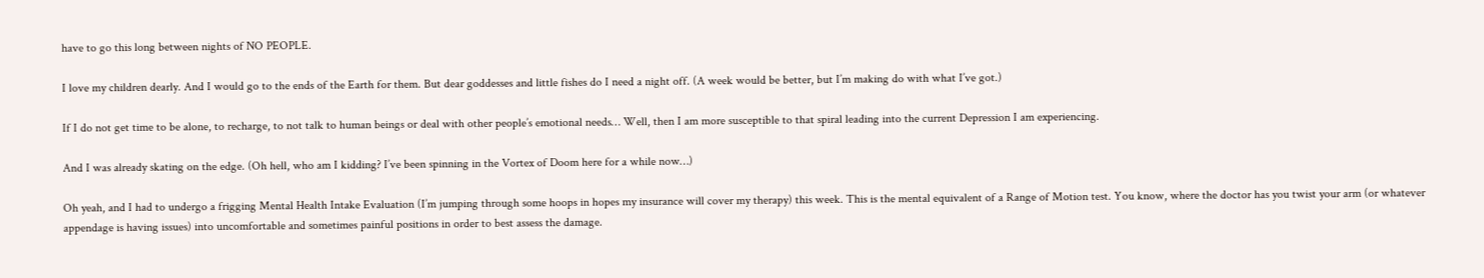have to go this long between nights of NO PEOPLE.

I love my children dearly. And I would go to the ends of the Earth for them. But dear goddesses and little fishes do I need a night off. (A week would be better, but I’m making do with what I’ve got.)

If I do not get time to be alone, to recharge, to not talk to human beings or deal with other people’s emotional needs… Well, then I am more susceptible to that spiral leading into the current Depression I am experiencing.

And I was already skating on the edge. (Oh hell, who am I kidding? I’ve been spinning in the Vortex of Doom here for a while now…)

Oh yeah, and I had to undergo a frigging Mental Health Intake Evaluation (I’m jumping through some hoops in hopes my insurance will cover my therapy) this week. This is the mental equivalent of a Range of Motion test. You know, where the doctor has you twist your arm (or whatever appendage is having issues) into uncomfortable and sometimes painful positions in order to best assess the damage.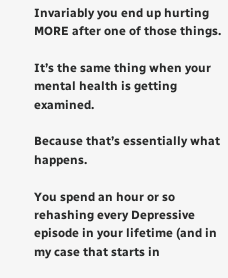Invariably you end up hurting MORE after one of those things.

It’s the same thing when your mental health is getting examined.

Because that’s essentially what happens.

You spend an hour or so rehashing every Depressive episode in your lifetime (and in my case that starts in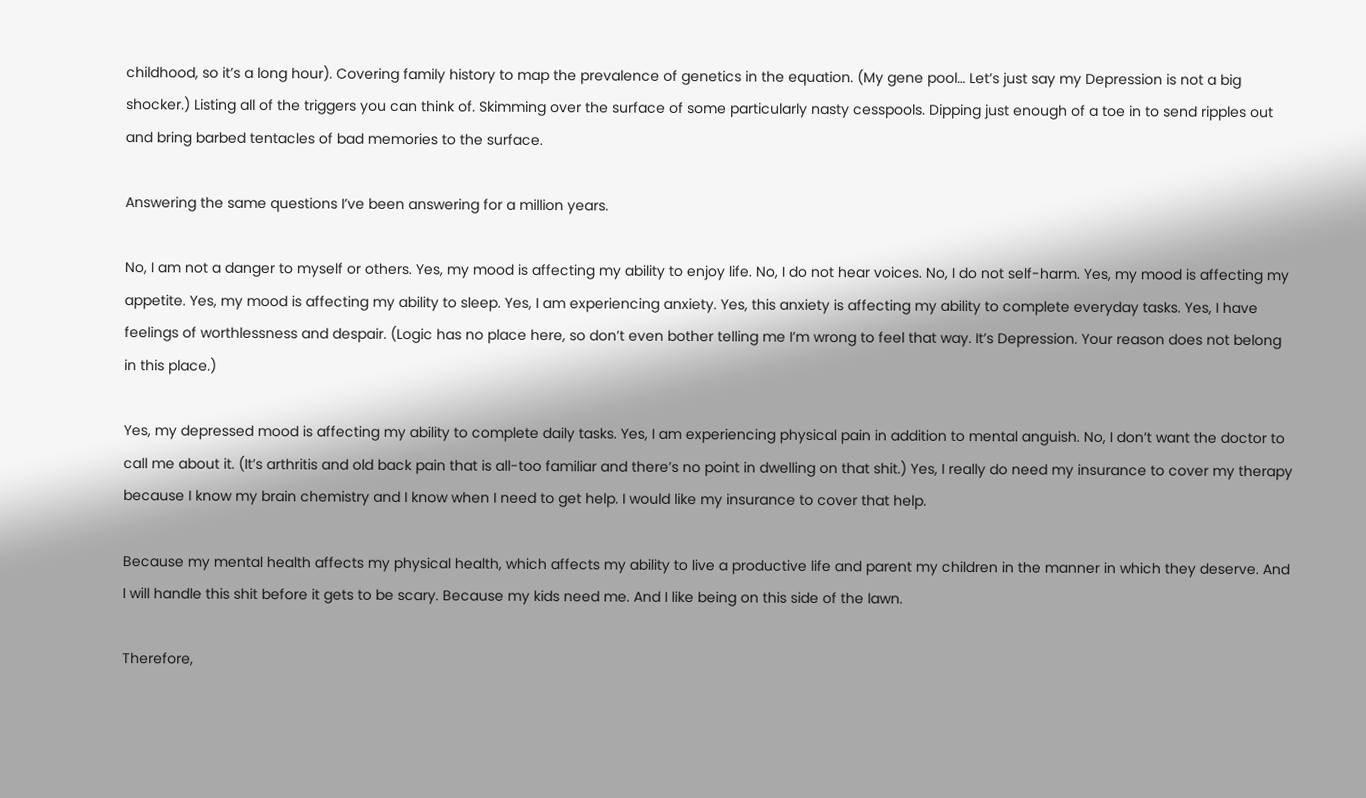childhood, so it’s a long hour). Covering family history to map the prevalence of genetics in the equation. (My gene pool… Let’s just say my Depression is not a big shocker.) Listing all of the triggers you can think of. Skimming over the surface of some particularly nasty cesspools. Dipping just enough of a toe in to send ripples out and bring barbed tentacles of bad memories to the surface.

Answering the same questions I’ve been answering for a million years.

No, I am not a danger to myself or others. Yes, my mood is affecting my ability to enjoy life. No, I do not hear voices. No, I do not self-harm. Yes, my mood is affecting my appetite. Yes, my mood is affecting my ability to sleep. Yes, I am experiencing anxiety. Yes, this anxiety is affecting my ability to complete everyday tasks. Yes, I have feelings of worthlessness and despair. (Logic has no place here, so don’t even bother telling me I’m wrong to feel that way. It’s Depression. Your reason does not belong in this place.)

Yes, my depressed mood is affecting my ability to complete daily tasks. Yes, I am experiencing physical pain in addition to mental anguish. No, I don’t want the doctor to call me about it. (It’s arthritis and old back pain that is all-too familiar and there’s no point in dwelling on that shit.) Yes, I really do need my insurance to cover my therapy because I know my brain chemistry and I know when I need to get help. I would like my insurance to cover that help.

Because my mental health affects my physical health, which affects my ability to live a productive life and parent my children in the manner in which they deserve. And I will handle this shit before it gets to be scary. Because my kids need me. And I like being on this side of the lawn.

Therefore,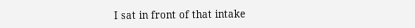I sat in front of that intake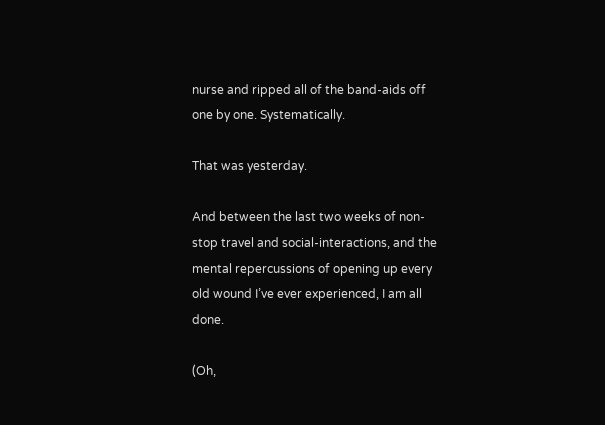nurse and ripped all of the band-aids off one by one. Systematically.

That was yesterday.

And between the last two weeks of non-stop travel and social-interactions, and the mental repercussions of opening up every old wound I’ve ever experienced, I am all done.

(Oh,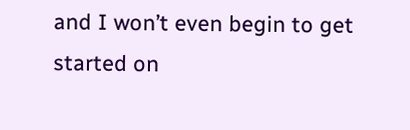and I won’t even begin to get started on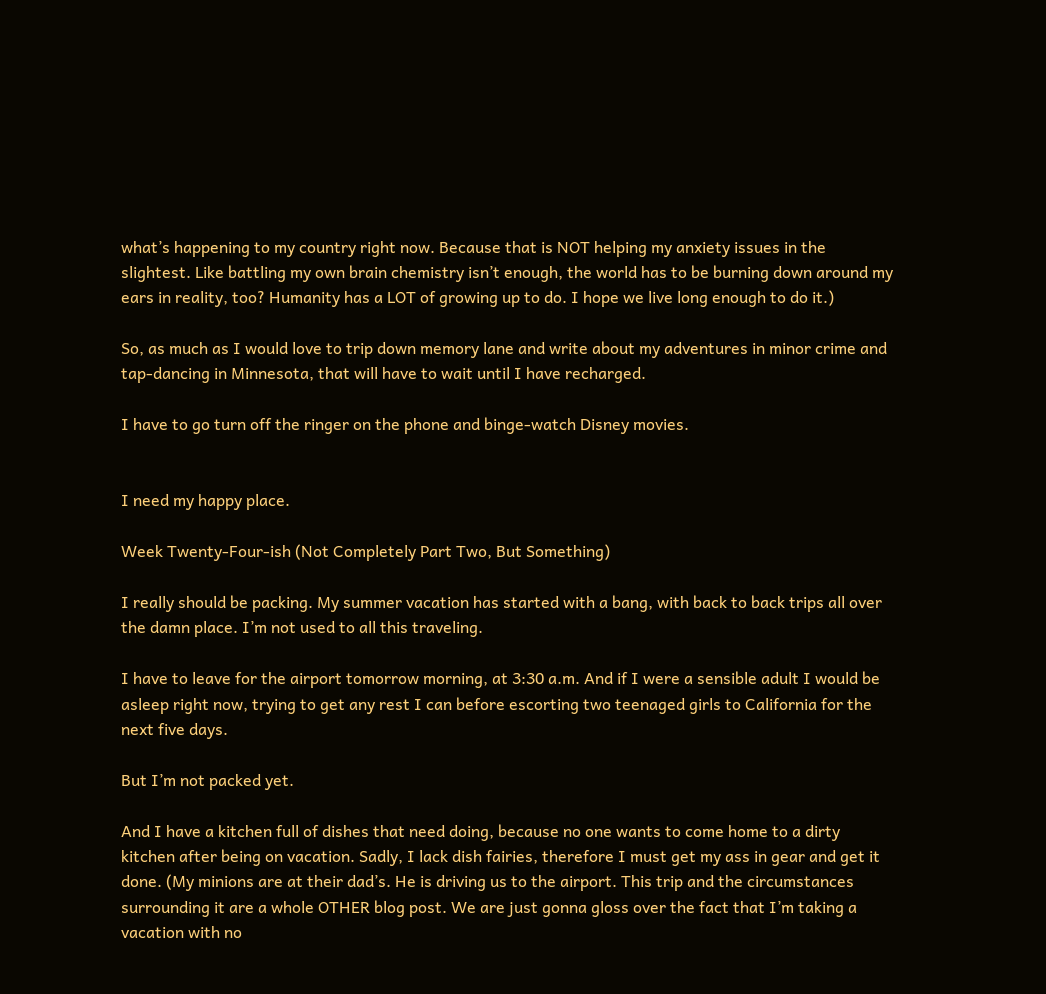what’s happening to my country right now. Because that is NOT helping my anxiety issues in the slightest. Like battling my own brain chemistry isn’t enough, the world has to be burning down around my ears in reality, too? Humanity has a LOT of growing up to do. I hope we live long enough to do it.)

So, as much as I would love to trip down memory lane and write about my adventures in minor crime and tap-dancing in Minnesota, that will have to wait until I have recharged.

I have to go turn off the ringer on the phone and binge-watch Disney movies.


I need my happy place.

Week Twenty-Four-ish (Not Completely Part Two, But Something)

I really should be packing. My summer vacation has started with a bang, with back to back trips all over the damn place. I’m not used to all this traveling.

I have to leave for the airport tomorrow morning, at 3:30 a.m. And if I were a sensible adult I would be asleep right now, trying to get any rest I can before escorting two teenaged girls to California for the next five days.

But I’m not packed yet.

And I have a kitchen full of dishes that need doing, because no one wants to come home to a dirty kitchen after being on vacation. Sadly, I lack dish fairies, therefore I must get my ass in gear and get it done. (My minions are at their dad’s. He is driving us to the airport. This trip and the circumstances surrounding it are a whole OTHER blog post. We are just gonna gloss over the fact that I’m taking a vacation with no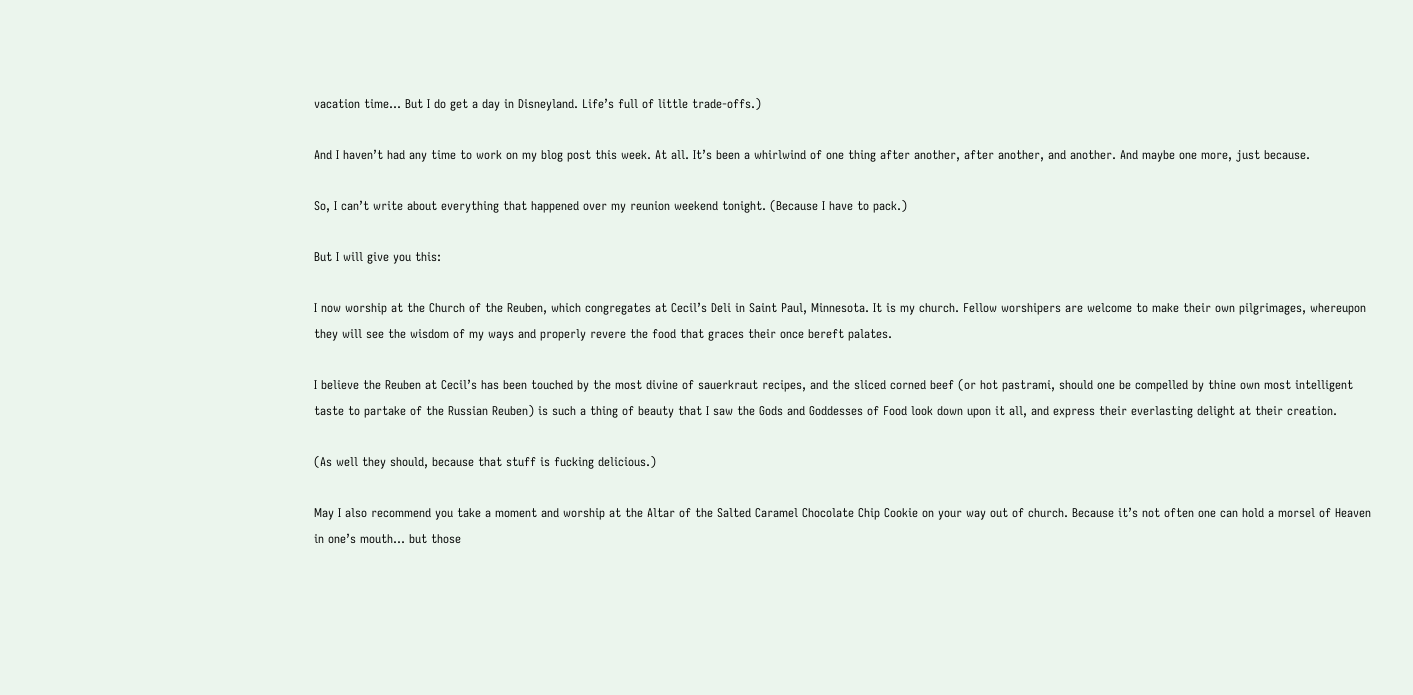vacation time… But I do get a day in Disneyland. Life’s full of little trade-offs.)

And I haven’t had any time to work on my blog post this week. At all. It’s been a whirlwind of one thing after another, after another, and another. And maybe one more, just because.

So, I can’t write about everything that happened over my reunion weekend tonight. (Because I have to pack.)

But I will give you this:

I now worship at the Church of the Reuben, which congregates at Cecil’s Deli in Saint Paul, Minnesota. It is my church. Fellow worshipers are welcome to make their own pilgrimages, whereupon they will see the wisdom of my ways and properly revere the food that graces their once bereft palates.

I believe the Reuben at Cecil’s has been touched by the most divine of sauerkraut recipes, and the sliced corned beef (or hot pastrami, should one be compelled by thine own most intelligent taste to partake of the Russian Reuben) is such a thing of beauty that I saw the Gods and Goddesses of Food look down upon it all, and express their everlasting delight at their creation.

(As well they should, because that stuff is fucking delicious.)

May I also recommend you take a moment and worship at the Altar of the Salted Caramel Chocolate Chip Cookie on your way out of church. Because it’s not often one can hold a morsel of Heaven in one’s mouth… but those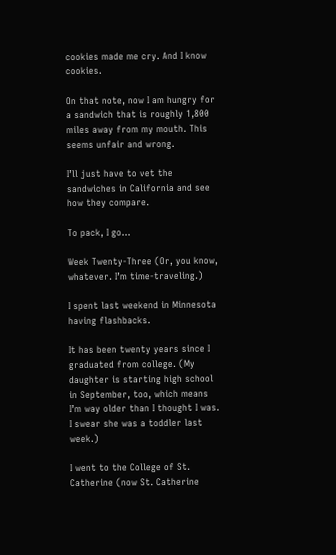cookies made me cry. And I know cookies.

On that note, now I am hungry for a sandwich that is roughly 1,800 miles away from my mouth. This seems unfair and wrong.

I’ll just have to vet the sandwiches in California and see how they compare.

To pack, I go…

Week Twenty-Three (Or, you know, whatever. I’m time-traveling.)

I spent last weekend in Minnesota having flashbacks.

It has been twenty years since I graduated from college. (My daughter is starting high school in September, too, which means I’m way older than I thought I was. I swear she was a toddler last week.)

I went to the College of St. Catherine (now St. Catherine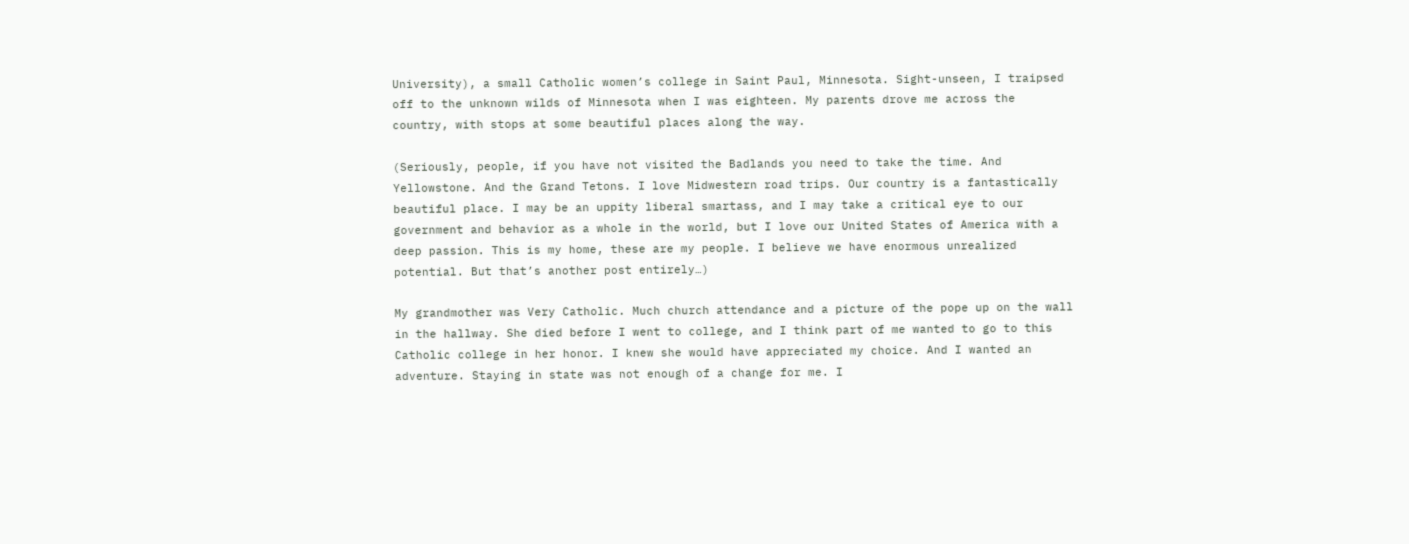University), a small Catholic women’s college in Saint Paul, Minnesota. Sight-unseen, I traipsed off to the unknown wilds of Minnesota when I was eighteen. My parents drove me across the country, with stops at some beautiful places along the way.

(Seriously, people, if you have not visited the Badlands you need to take the time. And Yellowstone. And the Grand Tetons. I love Midwestern road trips. Our country is a fantastically beautiful place. I may be an uppity liberal smartass, and I may take a critical eye to our government and behavior as a whole in the world, but I love our United States of America with a deep passion. This is my home, these are my people. I believe we have enormous unrealized potential. But that’s another post entirely…)

My grandmother was Very Catholic. Much church attendance and a picture of the pope up on the wall in the hallway. She died before I went to college, and I think part of me wanted to go to this Catholic college in her honor. I knew she would have appreciated my choice. And I wanted an adventure. Staying in state was not enough of a change for me. I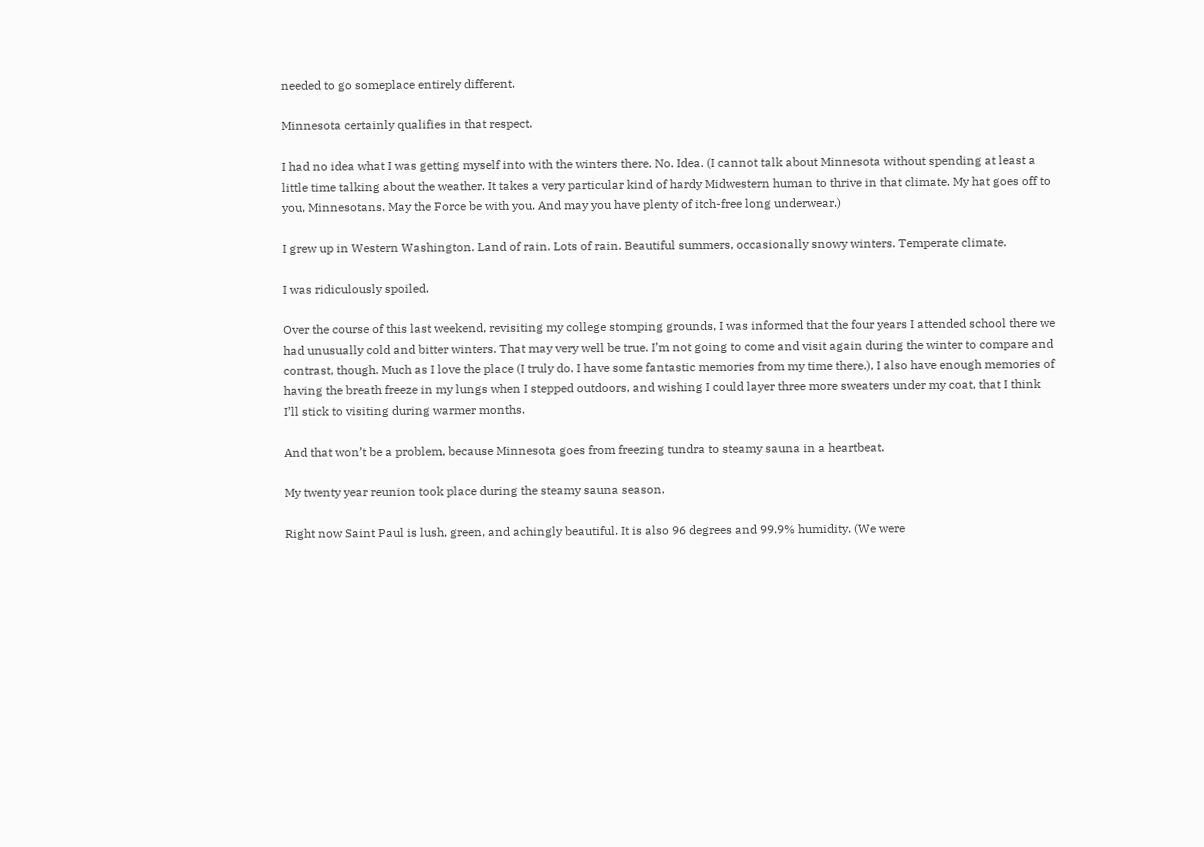needed to go someplace entirely different.

Minnesota certainly qualifies in that respect.

I had no idea what I was getting myself into with the winters there. No. Idea. (I cannot talk about Minnesota without spending at least a little time talking about the weather. It takes a very particular kind of hardy Midwestern human to thrive in that climate. My hat goes off to you, Minnesotans. May the Force be with you. And may you have plenty of itch-free long underwear.)

I grew up in Western Washington. Land of rain. Lots of rain. Beautiful summers, occasionally snowy winters. Temperate climate.

I was ridiculously spoiled.

Over the course of this last weekend, revisiting my college stomping grounds, I was informed that the four years I attended school there we had unusually cold and bitter winters. That may very well be true. I’m not going to come and visit again during the winter to compare and contrast, though. Much as I love the place (I truly do. I have some fantastic memories from my time there.), I also have enough memories of having the breath freeze in my lungs when I stepped outdoors, and wishing I could layer three more sweaters under my coat, that I think I’ll stick to visiting during warmer months.

And that won’t be a problem, because Minnesota goes from freezing tundra to steamy sauna in a heartbeat.

My twenty year reunion took place during the steamy sauna season.

Right now Saint Paul is lush, green, and achingly beautiful. It is also 96 degrees and 99.9% humidity. (We were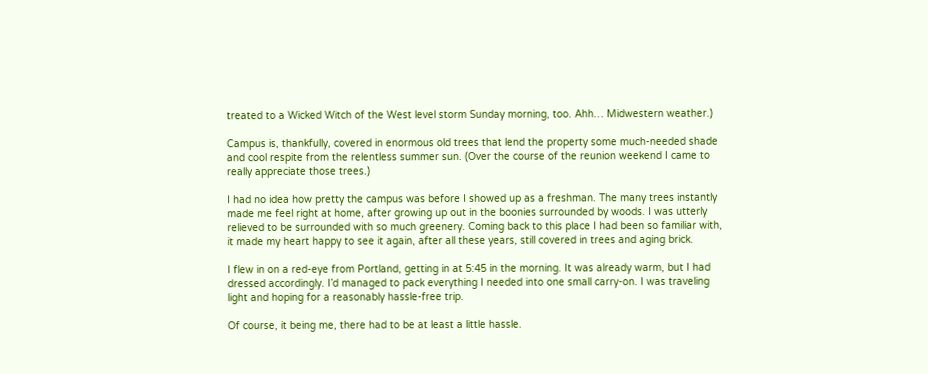treated to a Wicked Witch of the West level storm Sunday morning, too. Ahh… Midwestern weather.)

Campus is, thankfully, covered in enormous old trees that lend the property some much-needed shade and cool respite from the relentless summer sun. (Over the course of the reunion weekend I came to really appreciate those trees.)

I had no idea how pretty the campus was before I showed up as a freshman. The many trees instantly made me feel right at home, after growing up out in the boonies surrounded by woods. I was utterly relieved to be surrounded with so much greenery. Coming back to this place I had been so familiar with, it made my heart happy to see it again, after all these years, still covered in trees and aging brick.

I flew in on a red-eye from Portland, getting in at 5:45 in the morning. It was already warm, but I had dressed accordingly. I’d managed to pack everything I needed into one small carry-on. I was traveling light and hoping for a reasonably hassle-free trip.

Of course, it being me, there had to be at least a little hassle.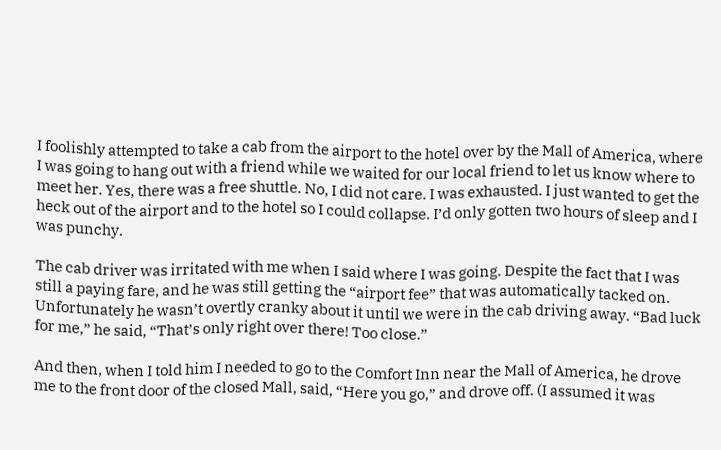I foolishly attempted to take a cab from the airport to the hotel over by the Mall of America, where I was going to hang out with a friend while we waited for our local friend to let us know where to meet her. Yes, there was a free shuttle. No, I did not care. I was exhausted. I just wanted to get the heck out of the airport and to the hotel so I could collapse. I’d only gotten two hours of sleep and I was punchy.

The cab driver was irritated with me when I said where I was going. Despite the fact that I was still a paying fare, and he was still getting the “airport fee” that was automatically tacked on. Unfortunately he wasn’t overtly cranky about it until we were in the cab driving away. “Bad luck for me,” he said, “That’s only right over there! Too close.”

And then, when I told him I needed to go to the Comfort Inn near the Mall of America, he drove me to the front door of the closed Mall, said, “Here you go,” and drove off. (I assumed it was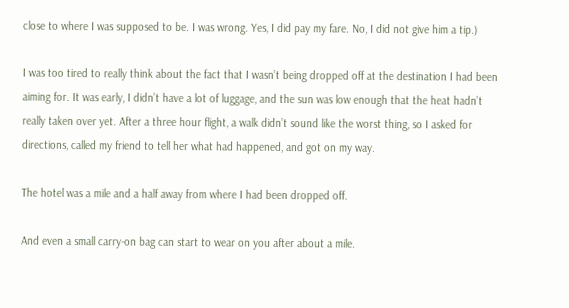close to where I was supposed to be. I was wrong. Yes, I did pay my fare. No, I did not give him a tip.)

I was too tired to really think about the fact that I wasn’t being dropped off at the destination I had been aiming for. It was early, I didn’t have a lot of luggage, and the sun was low enough that the heat hadn’t really taken over yet. After a three hour flight, a walk didn’t sound like the worst thing, so I asked for directions, called my friend to tell her what had happened, and got on my way.

The hotel was a mile and a half away from where I had been dropped off.

And even a small carry-on bag can start to wear on you after about a mile.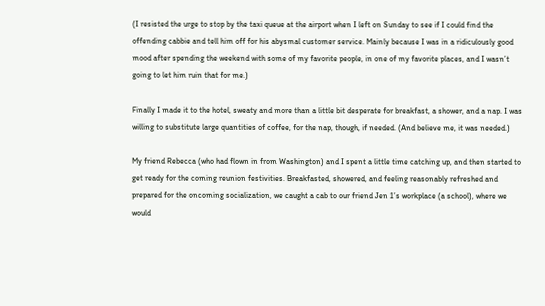(I resisted the urge to stop by the taxi queue at the airport when I left on Sunday to see if I could find the offending cabbie and tell him off for his abysmal customer service. Mainly because I was in a ridiculously good mood after spending the weekend with some of my favorite people, in one of my favorite places, and I wasn’t going to let him ruin that for me.)

Finally I made it to the hotel, sweaty and more than a little bit desperate for breakfast, a shower, and a nap. I was willing to substitute large quantities of coffee, for the nap, though, if needed. (And believe me, it was needed.)

My friend Rebecca (who had flown in from Washington) and I spent a little time catching up, and then started to get ready for the coming reunion festivities. Breakfasted, showered, and feeling reasonably refreshed and prepared for the oncoming socialization, we caught a cab to our friend Jen 1’s workplace (a school), where we would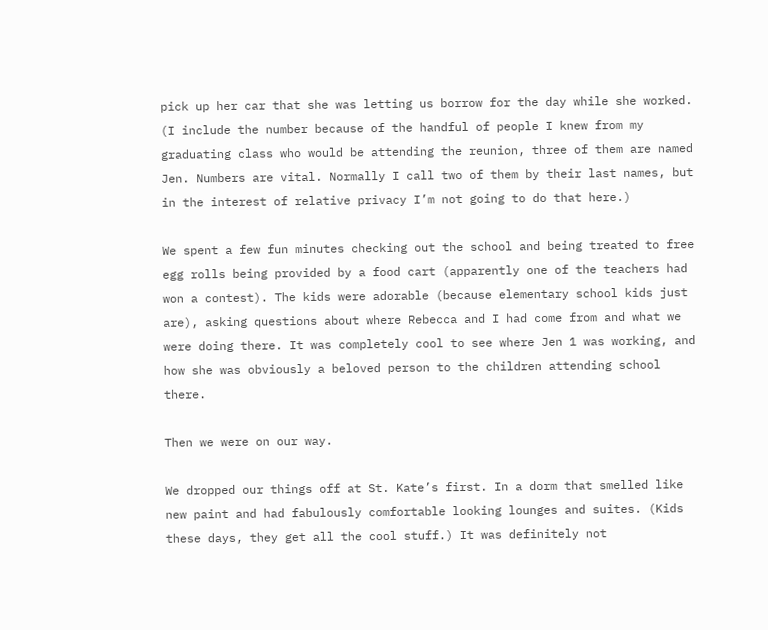pick up her car that she was letting us borrow for the day while she worked. (I include the number because of the handful of people I knew from my graduating class who would be attending the reunion, three of them are named Jen. Numbers are vital. Normally I call two of them by their last names, but in the interest of relative privacy I’m not going to do that here.)

We spent a few fun minutes checking out the school and being treated to free egg rolls being provided by a food cart (apparently one of the teachers had won a contest). The kids were adorable (because elementary school kids just are), asking questions about where Rebecca and I had come from and what we were doing there. It was completely cool to see where Jen 1 was working, and how she was obviously a beloved person to the children attending school there.

Then we were on our way.

We dropped our things off at St. Kate’s first. In a dorm that smelled like new paint and had fabulously comfortable looking lounges and suites. (Kids these days, they get all the cool stuff.) It was definitely not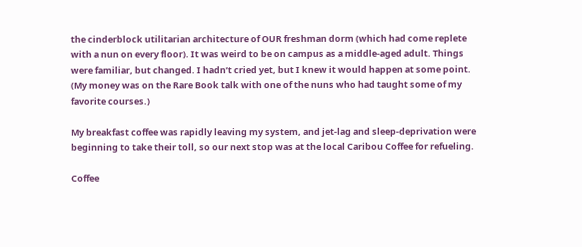the cinderblock utilitarian architecture of OUR freshman dorm (which had come replete with a nun on every floor). It was weird to be on campus as a middle-aged adult. Things were familiar, but changed. I hadn’t cried yet, but I knew it would happen at some point. (My money was on the Rare Book talk with one of the nuns who had taught some of my favorite courses.)

My breakfast coffee was rapidly leaving my system, and jet-lag and sleep-deprivation were beginning to take their toll, so our next stop was at the local Caribou Coffee for refueling.

Coffee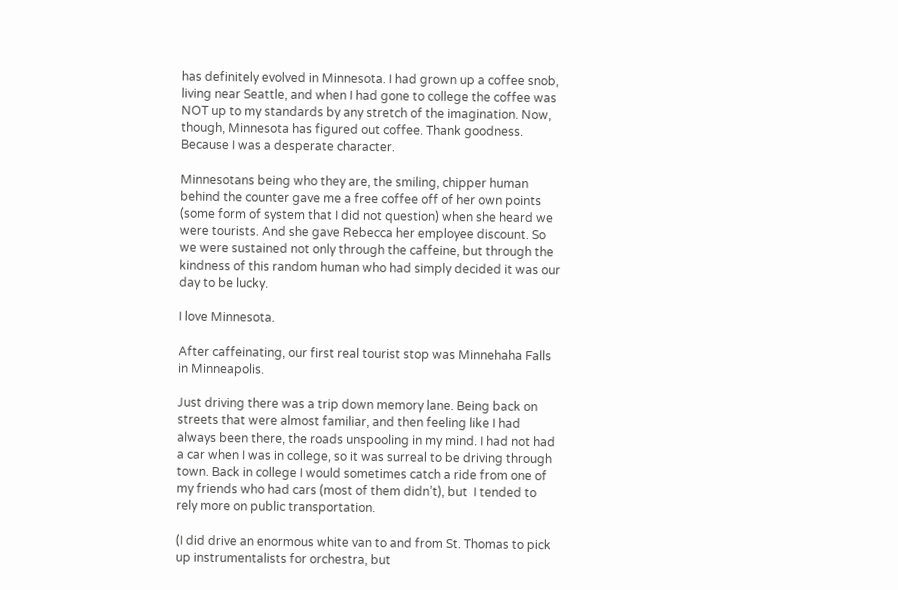has definitely evolved in Minnesota. I had grown up a coffee snob, living near Seattle, and when I had gone to college the coffee was NOT up to my standards by any stretch of the imagination. Now, though, Minnesota has figured out coffee. Thank goodness. Because I was a desperate character.

Minnesotans being who they are, the smiling, chipper human behind the counter gave me a free coffee off of her own points (some form of system that I did not question) when she heard we were tourists. And she gave Rebecca her employee discount. So we were sustained not only through the caffeine, but through the kindness of this random human who had simply decided it was our day to be lucky.

I love Minnesota.

After caffeinating, our first real tourist stop was Minnehaha Falls in Minneapolis.

Just driving there was a trip down memory lane. Being back on streets that were almost familiar, and then feeling like I had always been there, the roads unspooling in my mind. I had not had a car when I was in college, so it was surreal to be driving through town. Back in college I would sometimes catch a ride from one of my friends who had cars (most of them didn’t), but  I tended to rely more on public transportation.

(I did drive an enormous white van to and from St. Thomas to pick up instrumentalists for orchestra, but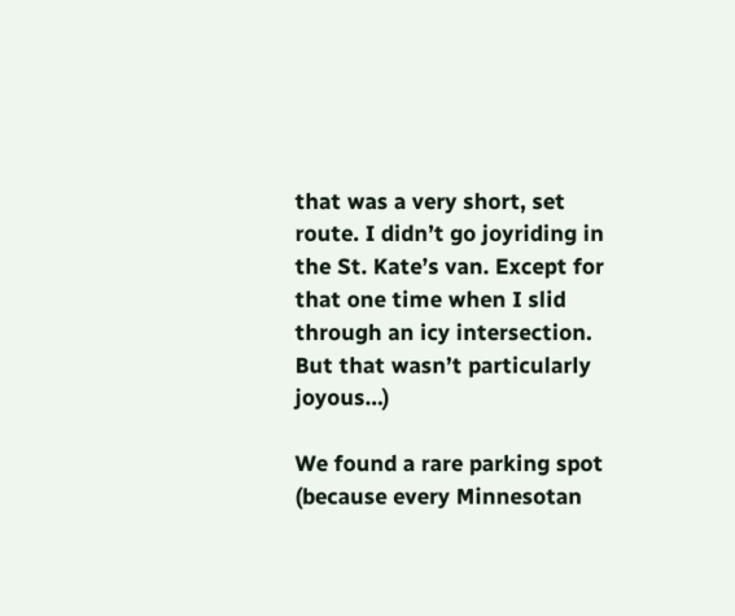that was a very short, set route. I didn’t go joyriding in the St. Kate’s van. Except for that one time when I slid through an icy intersection. But that wasn’t particularly joyous…)

We found a rare parking spot (because every Minnesotan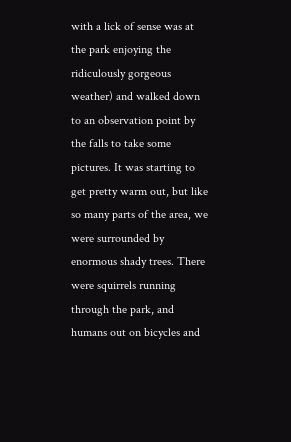with a lick of sense was at the park enjoying the ridiculously gorgeous weather) and walked down to an observation point by the falls to take some pictures. It was starting to get pretty warm out, but like so many parts of the area, we were surrounded by enormous shady trees. There were squirrels running through the park, and humans out on bicycles and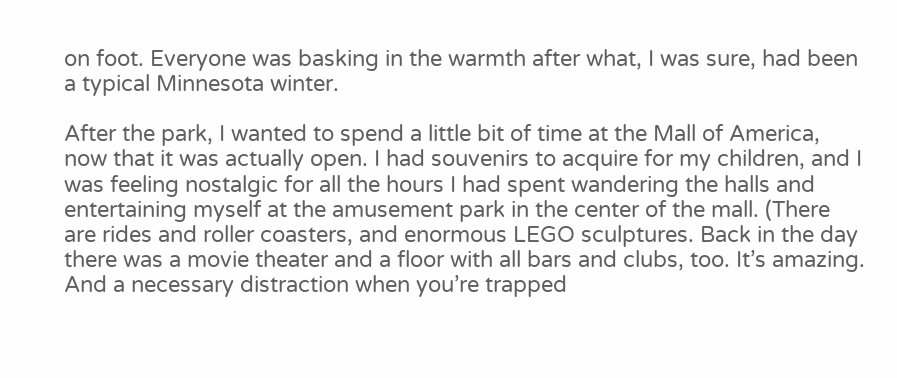on foot. Everyone was basking in the warmth after what, I was sure, had been a typical Minnesota winter.

After the park, I wanted to spend a little bit of time at the Mall of America, now that it was actually open. I had souvenirs to acquire for my children, and I was feeling nostalgic for all the hours I had spent wandering the halls and entertaining myself at the amusement park in the center of the mall. (There are rides and roller coasters, and enormous LEGO sculptures. Back in the day there was a movie theater and a floor with all bars and clubs, too. It’s amazing. And a necessary distraction when you’re trapped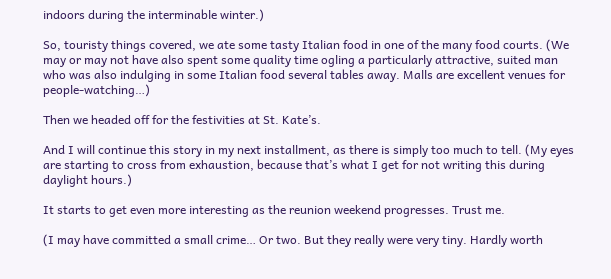indoors during the interminable winter.)

So, touristy things covered, we ate some tasty Italian food in one of the many food courts. (We may or may not have also spent some quality time ogling a particularly attractive, suited man who was also indulging in some Italian food several tables away. Malls are excellent venues for people-watching…)

Then we headed off for the festivities at St. Kate’s.

And I will continue this story in my next installment, as there is simply too much to tell. (My eyes are starting to cross from exhaustion, because that’s what I get for not writing this during daylight hours.)

It starts to get even more interesting as the reunion weekend progresses. Trust me.

(I may have committed a small crime… Or two. But they really were very tiny. Hardly worth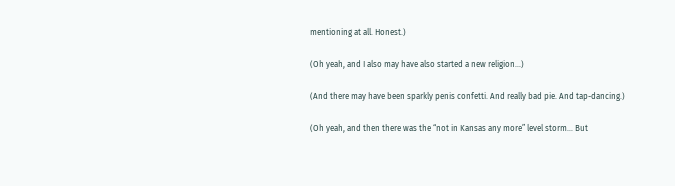mentioning at all. Honest.)

(Oh yeah, and I also may have also started a new religion…)

(And there may have been sparkly penis confetti. And really bad pie. And tap-dancing.)

(Oh yeah, and then there was the “not in Kansas any more” level storm… But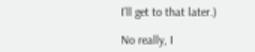I’ll get to that later.)

No really, I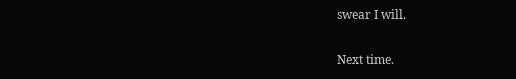swear I will.

Next time.